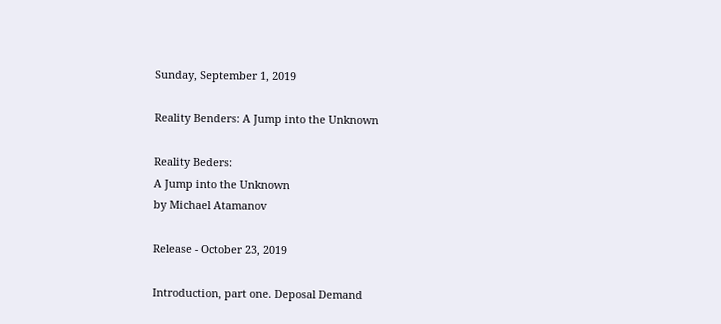Sunday, September 1, 2019

Reality Benders: A Jump into the Unknown

Reality Beders:
A Jump into the Unknown
by Michael Atamanov

Release - October 23, 2019

Introduction, part one. Deposal Demand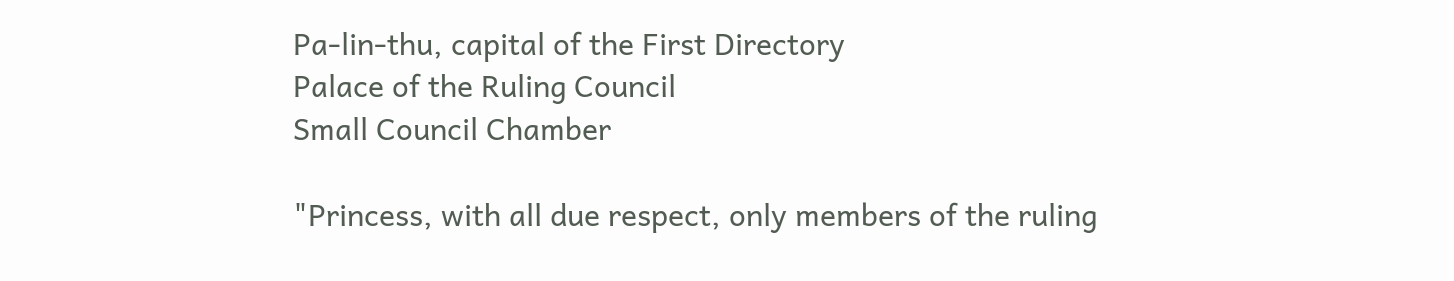Pa-lin-thu, capital of the First Directory
Palace of the Ruling Council
Small Council Chamber

"Princess, with all due respect, only members of the ruling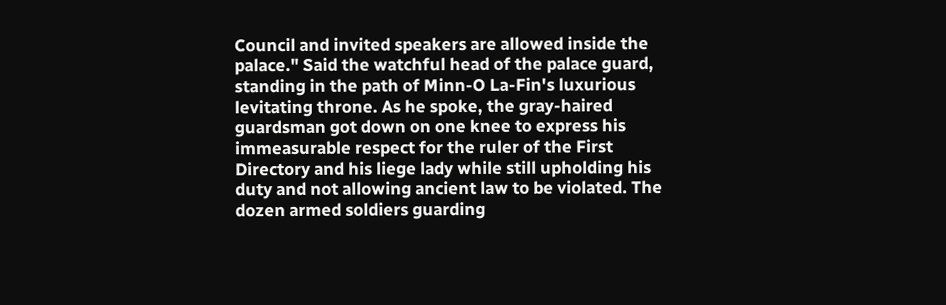Council and invited speakers are allowed inside the palace." Said the watchful head of the palace guard, standing in the path of Minn-O La-Fin's luxurious levitating throne. As he spoke, the gray-haired guardsman got down on one knee to express his immeasurable respect for the ruler of the First Directory and his liege lady while still upholding his duty and not allowing ancient law to be violated. The dozen armed soldiers guarding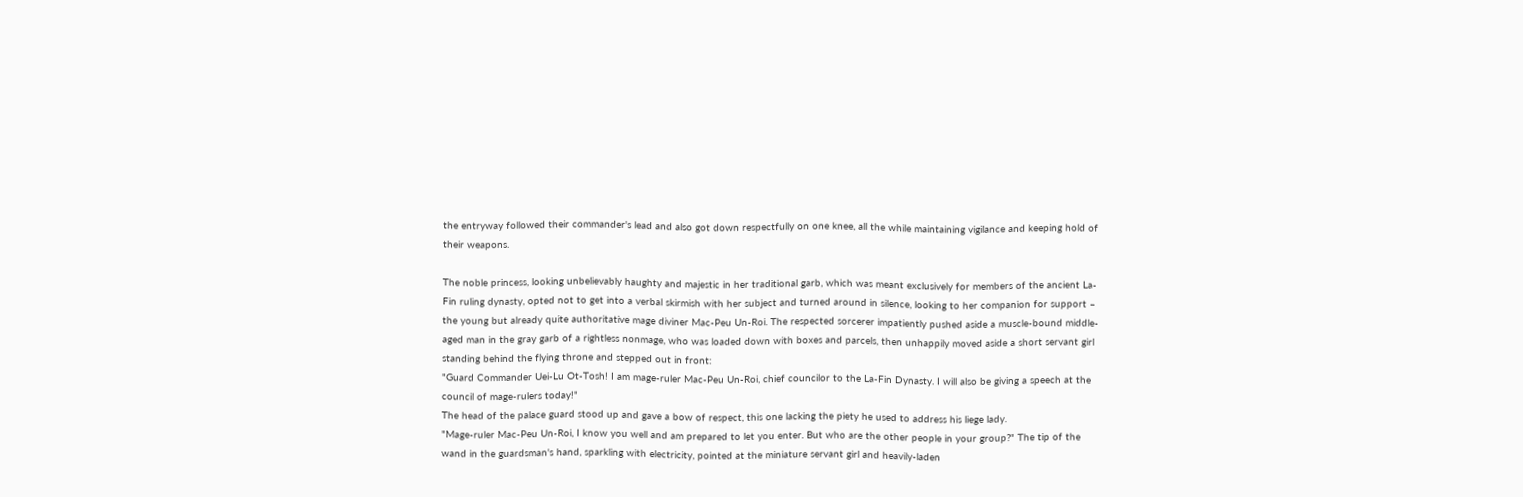the entryway followed their commander's lead and also got down respectfully on one knee, all the while maintaining vigilance and keeping hold of their weapons.

The noble princess, looking unbelievably haughty and majestic in her traditional garb, which was meant exclusively for members of the ancient La-Fin ruling dynasty, opted not to get into a verbal skirmish with her subject and turned around in silence, looking to her companion for support – the young but already quite authoritative mage diviner Mac-Peu Un-Roi. The respected sorcerer impatiently pushed aside a muscle-bound middle-aged man in the gray garb of a rightless nonmage, who was loaded down with boxes and parcels, then unhappily moved aside a short servant girl standing behind the flying throne and stepped out in front:
"Guard Commander Uei-Lu Ot-Tosh! I am mage-ruler Mac-Peu Un-Roi, chief councilor to the La-Fin Dynasty. I will also be giving a speech at the council of mage-rulers today!"
The head of the palace guard stood up and gave a bow of respect, this one lacking the piety he used to address his liege lady.
"Mage-ruler Mac-Peu Un-Roi, I know you well and am prepared to let you enter. But who are the other people in your group?" The tip of the wand in the guardsman's hand, sparkling with electricity, pointed at the miniature servant girl and heavily-laden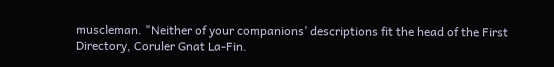muscleman. "Neither of your companions’ descriptions fit the head of the First Directory, Coruler Gnat La-Fin.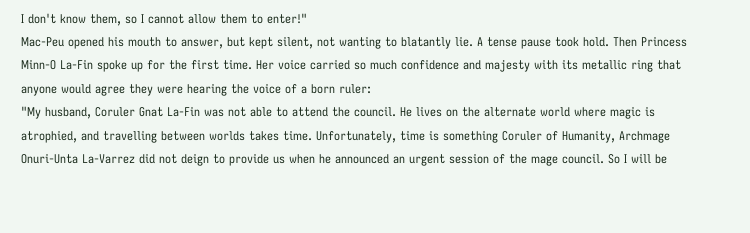I don't know them, so I cannot allow them to enter!"
Mac-Peu opened his mouth to answer, but kept silent, not wanting to blatantly lie. A tense pause took hold. Then Princess Minn-O La-Fin spoke up for the first time. Her voice carried so much confidence and majesty with its metallic ring that anyone would agree they were hearing the voice of a born ruler:
"My husband, Coruler Gnat La-Fin was not able to attend the council. He lives on the alternate world where magic is atrophied, and travelling between worlds takes time. Unfortunately, time is something Coruler of Humanity, Archmage Onuri-Unta La-Varrez did not deign to provide us when he announced an urgent session of the mage council. So I will be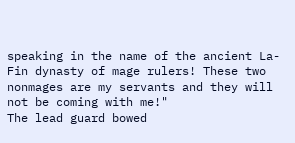speaking in the name of the ancient La-Fin dynasty of mage rulers! These two nonmages are my servants and they will not be coming with me!"
The lead guard bowed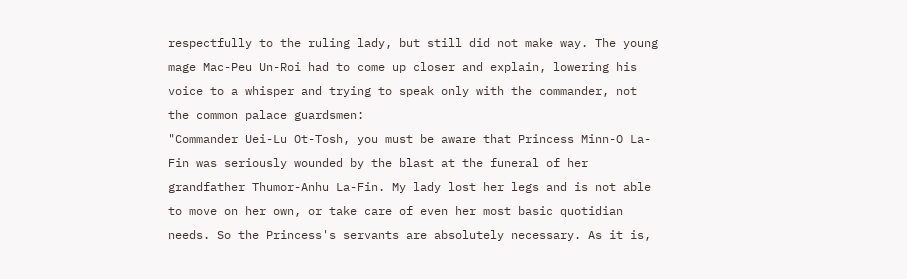respectfully to the ruling lady, but still did not make way. The young mage Mac-Peu Un-Roi had to come up closer and explain, lowering his voice to a whisper and trying to speak only with the commander, not the common palace guardsmen:
"Commander Uei-Lu Ot-Tosh, you must be aware that Princess Minn-O La-Fin was seriously wounded by the blast at the funeral of her grandfather Thumor-Anhu La-Fin. My lady lost her legs and is not able to move on her own, or take care of even her most basic quotidian needs. So the Princess's servants are absolutely necessary. As it is,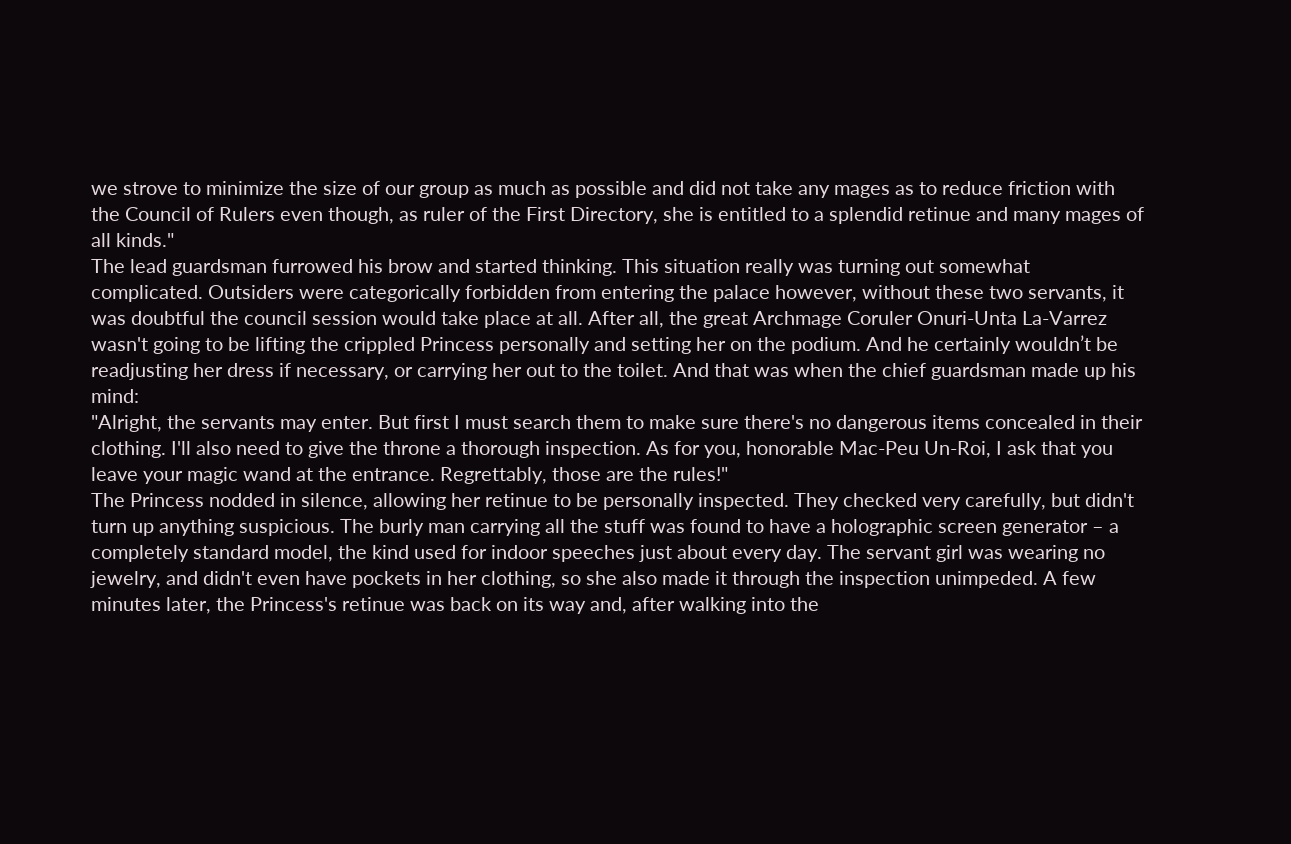we strove to minimize the size of our group as much as possible and did not take any mages as to reduce friction with the Council of Rulers even though, as ruler of the First Directory, she is entitled to a splendid retinue and many mages of all kinds."
The lead guardsman furrowed his brow and started thinking. This situation really was turning out somewhat complicated. Outsiders were categorically forbidden from entering the palace however, without these two servants, it was doubtful the council session would take place at all. After all, the great Archmage Coruler Onuri-Unta La-Varrez wasn't going to be lifting the crippled Princess personally and setting her on the podium. And he certainly wouldn’t be readjusting her dress if necessary, or carrying her out to the toilet. And that was when the chief guardsman made up his mind:
"Alright, the servants may enter. But first I must search them to make sure there's no dangerous items concealed in their clothing. I'll also need to give the throne a thorough inspection. As for you, honorable Mac-Peu Un-Roi, I ask that you leave your magic wand at the entrance. Regrettably, those are the rules!"
The Princess nodded in silence, allowing her retinue to be personally inspected. They checked very carefully, but didn't turn up anything suspicious. The burly man carrying all the stuff was found to have a holographic screen generator – a completely standard model, the kind used for indoor speeches just about every day. The servant girl was wearing no jewelry, and didn't even have pockets in her clothing, so she also made it through the inspection unimpeded. A few minutes later, the Princess's retinue was back on its way and, after walking into the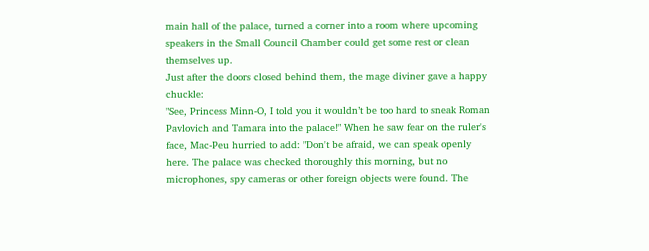main hall of the palace, turned a corner into a room where upcoming speakers in the Small Council Chamber could get some rest or clean themselves up.
Just after the doors closed behind them, the mage diviner gave a happy chuckle:
"See, Princess Minn-O, I told you it wouldn’t be too hard to sneak Roman Pavlovich and Tamara into the palace!" When he saw fear on the ruler's face, Mac-Peu hurried to add: "Don't be afraid, we can speak openly here. The palace was checked thoroughly this morning, but no microphones, spy cameras or other foreign objects were found. The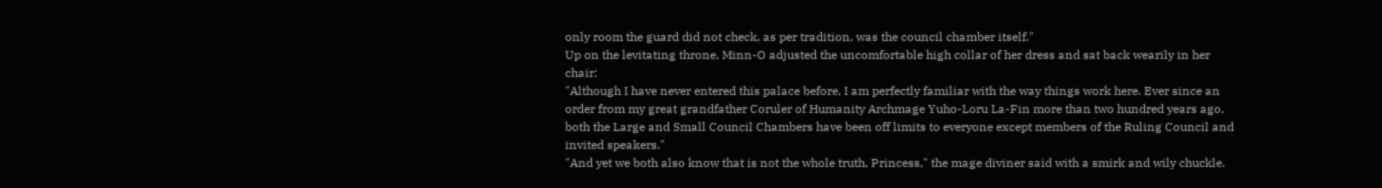only room the guard did not check, as per tradition, was the council chamber itself."
Up on the levitating throne, Minn-O adjusted the uncomfortable high collar of her dress and sat back wearily in her chair:
"Although I have never entered this palace before, I am perfectly familiar with the way things work here. Ever since an order from my great grandfather Coruler of Humanity Archmage Yuho-Loru La-Fin more than two hundred years ago, both the Large and Small Council Chambers have been off limits to everyone except members of the Ruling Council and invited speakers."
"And yet we both also know that is not the whole truth, Princess," the mage diviner said with a smirk and wily chuckle.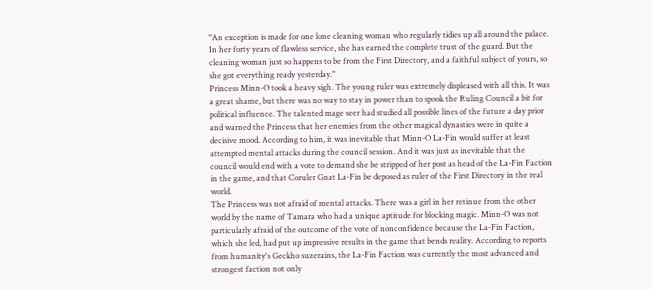"An exception is made for one lone cleaning woman who regularly tidies up all around the palace. In her forty years of flawless service, she has earned the complete trust of the guard. But the cleaning woman just so happens to be from the First Directory, and a faithful subject of yours, so she got everything ready yesterday."
Princess Minn-O took a heavy sigh. The young ruler was extremely displeased with all this. It was a great shame, but there was no way to stay in power than to spook the Ruling Council a bit for political influence. The talented mage seer had studied all possible lines of the future a day prior and warned the Princess that her enemies from the other magical dynasties were in quite a decisive mood. According to him, it was inevitable that Minn-O La-Fin would suffer at least attempted mental attacks during the council session. And it was just as inevitable that the council would end with a vote to demand she be stripped of her post as head of the La-Fin Faction in the game, and that Coruler Gnat La-Fin be deposed as ruler of the First Directory in the real world.
The Princess was not afraid of mental attacks. There was a girl in her retinue from the other world by the name of Tamara who had a unique aptitude for blocking magic. Minn-O was not particularly afraid of the outcome of the vote of nonconfidence because the La-Fin Faction, which she led, had put up impressive results in the game that bends reality. According to reports from humanity's Geckho suzerains, the La-Fin Faction was currently the most advanced and strongest faction not only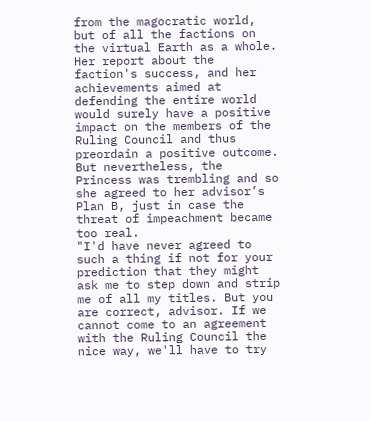from the magocratic world, but of all the factions on the virtual Earth as a whole. Her report about the faction's success, and her achievements aimed at defending the entire world would surely have a positive impact on the members of the Ruling Council and thus preordain a positive outcome. But nevertheless, the Princess was trembling and so she agreed to her advisor’s Plan B, just in case the threat of impeachment became too real.
"I'd have never agreed to such a thing if not for your prediction that they might ask me to step down and strip me of all my titles. But you are correct, advisor. If we cannot come to an agreement with the Ruling Council the nice way, we'll have to try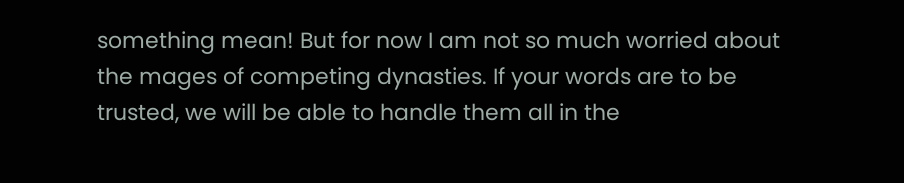something mean! But for now I am not so much worried about the mages of competing dynasties. If your words are to be trusted, we will be able to handle them all in the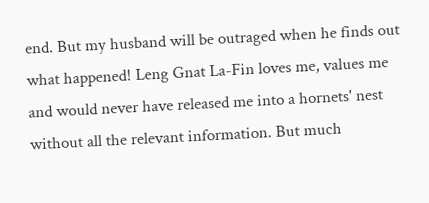end. But my husband will be outraged when he finds out what happened! Leng Gnat La-Fin loves me, values me and would never have released me into a hornets' nest without all the relevant information. But much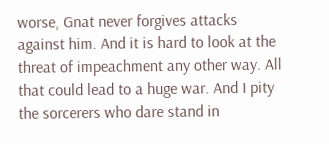worse, Gnat never forgives attacks against him. And it is hard to look at the threat of impeachment any other way. All that could lead to a huge war. And I pity the sorcerers who dare stand in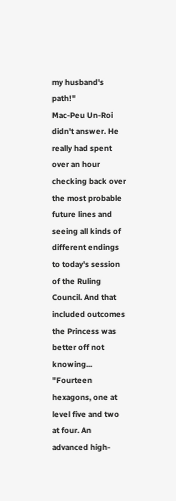my husband's path!"
Mac-Peu Un-Roi didn't answer. He really had spent over an hour checking back over the most probable future lines and seeing all kinds of different endings to today's session of the Ruling Council. And that included outcomes the Princess was better off not knowing...
"Fourteen hexagons, one at level five and two at four. An advanced high-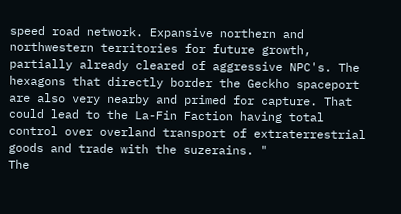speed road network. Expansive northern and northwestern territories for future growth, partially already cleared of aggressive NPC's. The hexagons that directly border the Geckho spaceport are also very nearby and primed for capture. That could lead to the La-Fin Faction having total control over overland transport of extraterrestrial goods and trade with the suzerains. "
The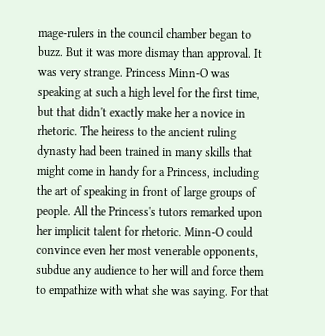mage-rulers in the council chamber began to buzz. But it was more dismay than approval. It was very strange. Princess Minn-O was speaking at such a high level for the first time, but that didn't exactly make her a novice in rhetoric. The heiress to the ancient ruling dynasty had been trained in many skills that might come in handy for a Princess, including the art of speaking in front of large groups of people. All the Princess's tutors remarked upon her implicit talent for rhetoric. Minn-O could convince even her most venerable opponents, subdue any audience to her will and force them to empathize with what she was saying. For that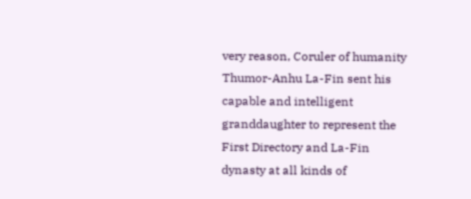very reason, Coruler of humanity Thumor-Anhu La-Fin sent his capable and intelligent granddaughter to represent the First Directory and La-Fin dynasty at all kinds of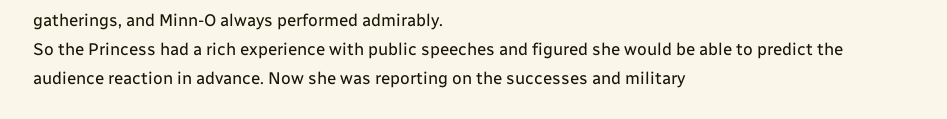gatherings, and Minn-O always performed admirably.
So the Princess had a rich experience with public speeches and figured she would be able to predict the audience reaction in advance. Now she was reporting on the successes and military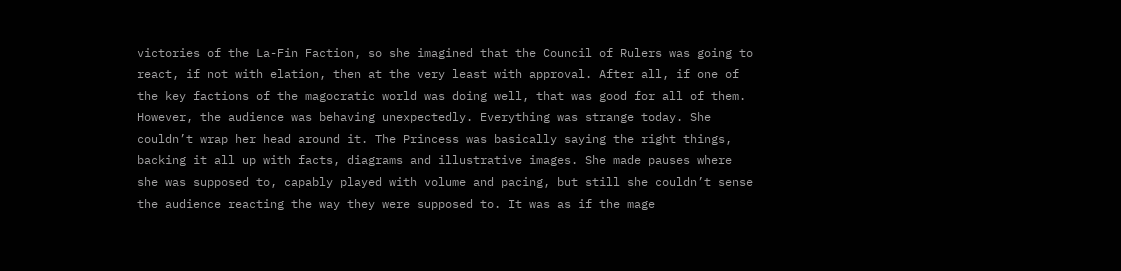victories of the La-Fin Faction, so she imagined that the Council of Rulers was going to react, if not with elation, then at the very least with approval. After all, if one of the key factions of the magocratic world was doing well, that was good for all of them. However, the audience was behaving unexpectedly. Everything was strange today. She couldn’t wrap her head around it. The Princess was basically saying the right things, backing it all up with facts, diagrams and illustrative images. She made pauses where she was supposed to, capably played with volume and pacing, but still she couldn’t sense the audience reacting the way they were supposed to. It was as if the mage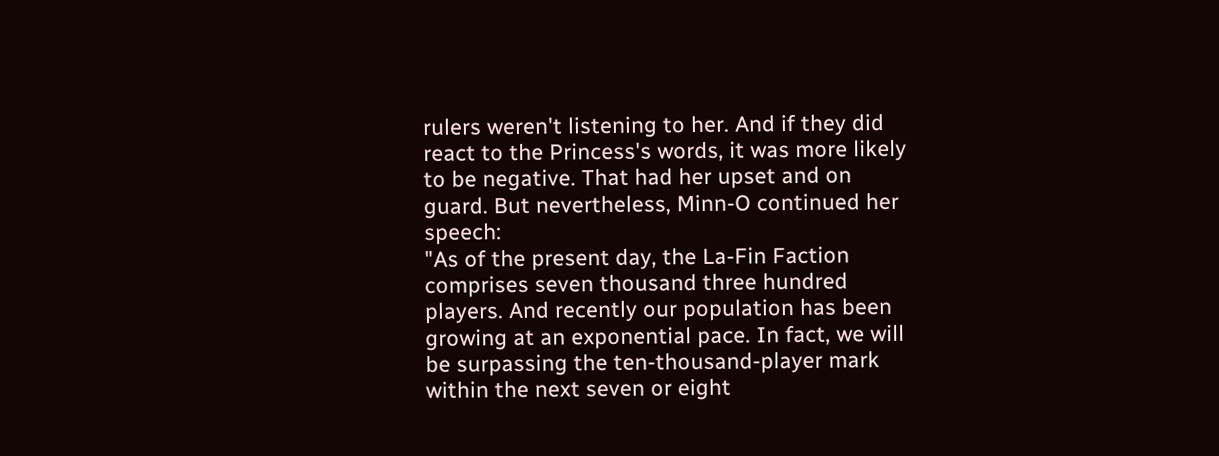rulers weren't listening to her. And if they did react to the Princess's words, it was more likely to be negative. That had her upset and on guard. But nevertheless, Minn-O continued her speech:
"As of the present day, the La-Fin Faction comprises seven thousand three hundred players. And recently our population has been growing at an exponential pace. In fact, we will be surpassing the ten-thousand-player mark within the next seven or eight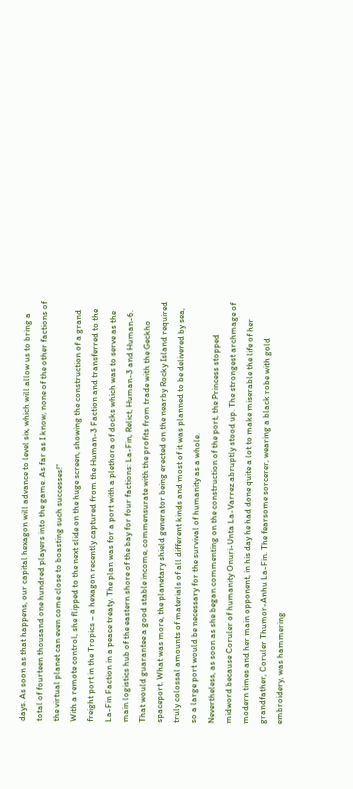days. As soon as that happens, our capital hexagon will advance to level six, which will allow us to bring a total of fourteen thousand one hundred players into the game. As far as I know, none of the other factions of the virtual planet can even come close to boasting such successes!"
With a remote control, she flipped to the next slide on the huge screen, showing the construction of a grand freight port in the Tropics – a hexagon recently captured from the Human-3 Faction and transferred to the La-Fin Faction in a peace treaty. The plan was for a port with a plethora of docks which was to serve as the main logistics hub of the eastern shore of the bay for four factions: La-Fin, Relict, Human-3 and Human-6. That would guarantee a good stable income, commensurate with the profits from trade with the Geckho spaceport. What was more, the planetary shield generator being erected on the nearby Rocky Island required truly colossal amounts of materials of all different kinds and most of it was planned to be delivered by sea, so a large port would be necessary for the survival of humanity as a whole.
Nevertheless, as soon as she began commenting on the construction of the port, the Princess stopped midword because Coruler of humanity Onuri-Unta La-Varrez abruptly stood up. The strongest archmage of modern times and her main opponent, in his day he had done quite a lot to make miserable the life of her grandfather, Coruler Thumor-Anhu La-Fin. The fearsome sorcerer, wearing a black robe with gold embroidery, was hammering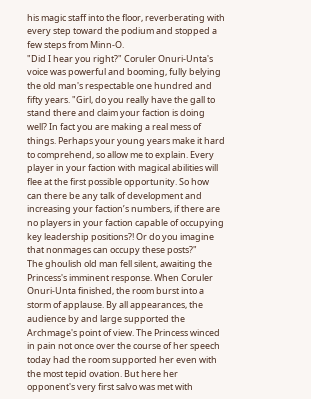his magic staff into the floor, reverberating with every step toward the podium and stopped a few steps from Minn-O.
"Did I hear you right?" Coruler Onuri-Unta's voice was powerful and booming, fully belying the old man's respectable one hundred and fifty years. "Girl, do you really have the gall to stand there and claim your faction is doing well? In fact you are making a real mess of things. Perhaps your young years make it hard to comprehend, so allow me to explain. Every player in your faction with magical abilities will flee at the first possible opportunity. So how can there be any talk of development and increasing your faction’s numbers, if there are no players in your faction capable of occupying key leadership positions?! Or do you imagine that nonmages can occupy these posts?"
The ghoulish old man fell silent, awaiting the Princess's imminent response. When Coruler Onuri-Unta finished, the room burst into a storm of applause. By all appearances, the audience by and large supported the Archmage's point of view. The Princess winced in pain not once over the course of her speech today had the room supported her even with the most tepid ovation. But here her opponent's very first salvo was met with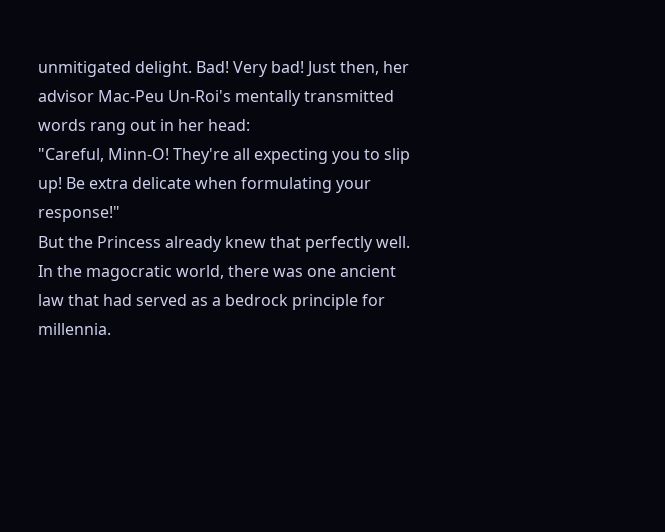unmitigated delight. Bad! Very bad! Just then, her advisor Mac-Peu Un-Roi's mentally transmitted words rang out in her head:
"Careful, Minn-O! They're all expecting you to slip up! Be extra delicate when formulating your response!"
But the Princess already knew that perfectly well. In the magocratic world, there was one ancient law that had served as a bedrock principle for millennia.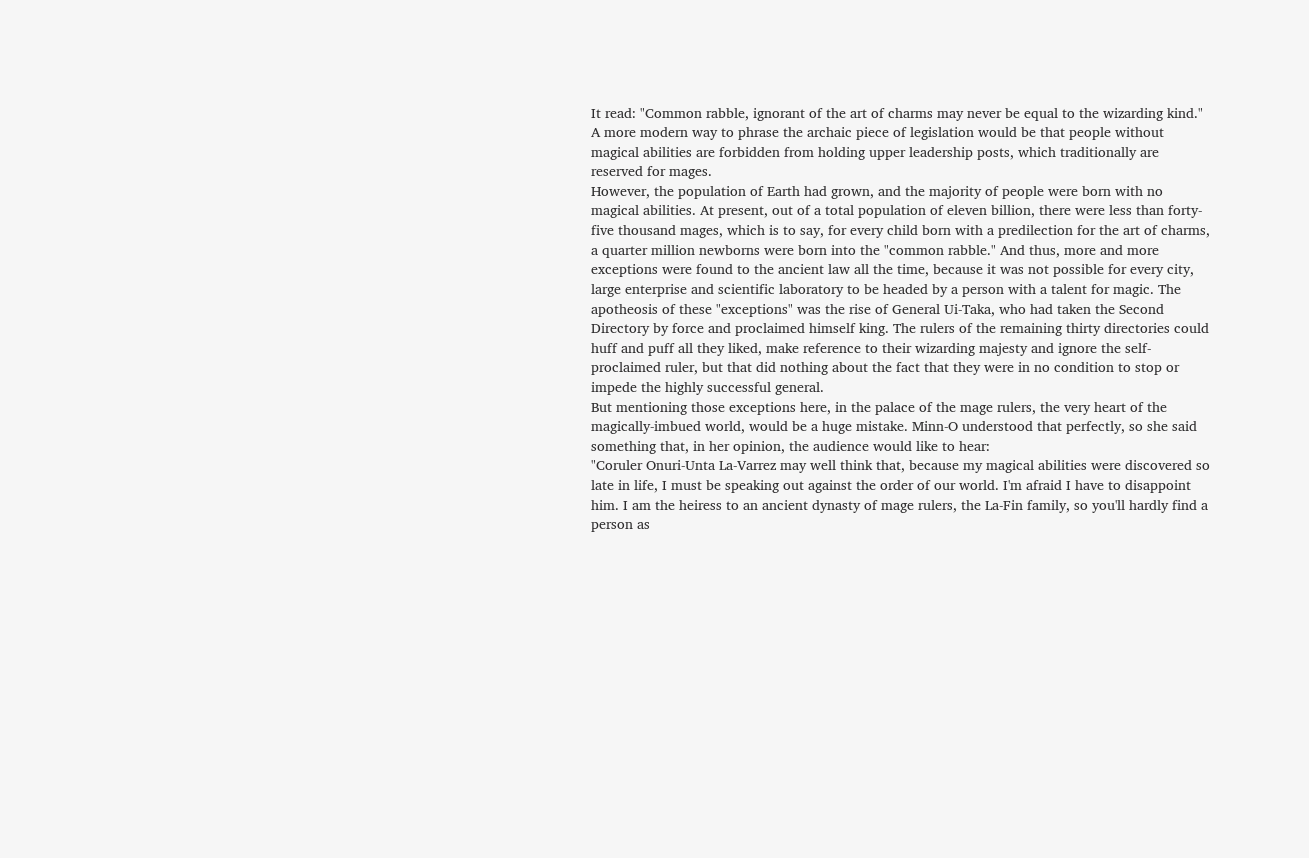It read: "Common rabble, ignorant of the art of charms may never be equal to the wizarding kind." A more modern way to phrase the archaic piece of legislation would be that people without magical abilities are forbidden from holding upper leadership posts, which traditionally are reserved for mages.
However, the population of Earth had grown, and the majority of people were born with no magical abilities. At present, out of a total population of eleven billion, there were less than forty-five thousand mages, which is to say, for every child born with a predilection for the art of charms, a quarter million newborns were born into the "common rabble." And thus, more and more exceptions were found to the ancient law all the time, because it was not possible for every city, large enterprise and scientific laboratory to be headed by a person with a talent for magic. The apotheosis of these "exceptions" was the rise of General Ui-Taka, who had taken the Second Directory by force and proclaimed himself king. The rulers of the remaining thirty directories could huff and puff all they liked, make reference to their wizarding majesty and ignore the self-proclaimed ruler, but that did nothing about the fact that they were in no condition to stop or impede the highly successful general.
But mentioning those exceptions here, in the palace of the mage rulers, the very heart of the magically-imbued world, would be a huge mistake. Minn-O understood that perfectly, so she said something that, in her opinion, the audience would like to hear:
"Coruler Onuri-Unta La-Varrez may well think that, because my magical abilities were discovered so late in life, I must be speaking out against the order of our world. I'm afraid I have to disappoint him. I am the heiress to an ancient dynasty of mage rulers, the La-Fin family, so you'll hardly find a person as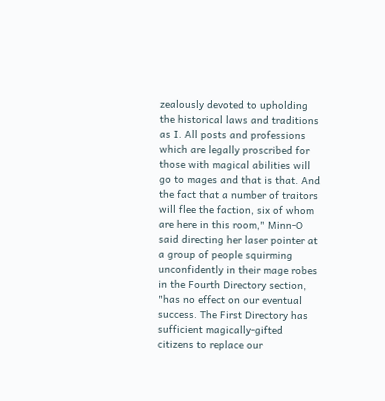zealously devoted to upholding the historical laws and traditions as I. All posts and professions which are legally proscribed for those with magical abilities will go to mages and that is that. And the fact that a number of traitors will flee the faction, six of whom are here in this room," Minn-O said directing her laser pointer at a group of people squirming unconfidently in their mage robes in the Fourth Directory section, "has no effect on our eventual success. The First Directory has sufficient magically-gifted citizens to replace our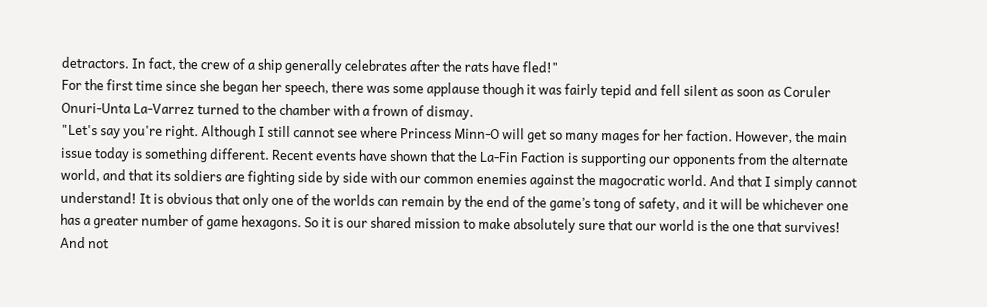detractors. In fact, the crew of a ship generally celebrates after the rats have fled!"
For the first time since she began her speech, there was some applause though it was fairly tepid and fell silent as soon as Coruler Onuri-Unta La-Varrez turned to the chamber with a frown of dismay.
"Let's say you're right. Although I still cannot see where Princess Minn-O will get so many mages for her faction. However, the main issue today is something different. Recent events have shown that the La-Fin Faction is supporting our opponents from the alternate world, and that its soldiers are fighting side by side with our common enemies against the magocratic world. And that I simply cannot understand! It is obvious that only one of the worlds can remain by the end of the game’s tong of safety, and it will be whichever one has a greater number of game hexagons. So it is our shared mission to make absolutely sure that our world is the one that survives! And not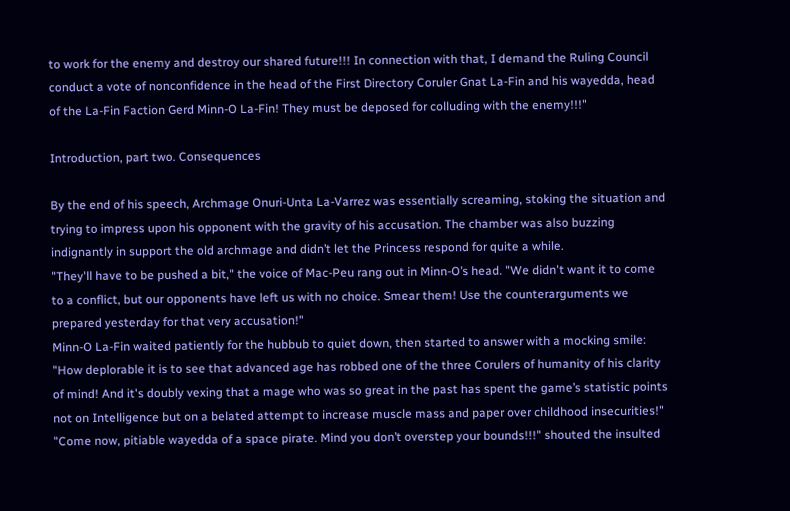to work for the enemy and destroy our shared future!!! In connection with that, I demand the Ruling Council conduct a vote of nonconfidence in the head of the First Directory Coruler Gnat La-Fin and his wayedda, head of the La-Fin Faction Gerd Minn-O La-Fin! They must be deposed for colluding with the enemy!!!"

Introduction, part two. Consequences

By the end of his speech, Archmage Onuri-Unta La-Varrez was essentially screaming, stoking the situation and trying to impress upon his opponent with the gravity of his accusation. The chamber was also buzzing indignantly in support the old archmage and didn’t let the Princess respond for quite a while.
"They'll have to be pushed a bit," the voice of Mac-Peu rang out in Minn-O’s head. "We didn't want it to come to a conflict, but our opponents have left us with no choice. Smear them! Use the counterarguments we prepared yesterday for that very accusation!"
Minn-O La-Fin waited patiently for the hubbub to quiet down, then started to answer with a mocking smile:
"How deplorable it is to see that advanced age has robbed one of the three Corulers of humanity of his clarity of mind! And it's doubly vexing that a mage who was so great in the past has spent the game’s statistic points not on Intelligence but on a belated attempt to increase muscle mass and paper over childhood insecurities!"
"Come now, pitiable wayedda of a space pirate. Mind you don’t overstep your bounds!!!" shouted the insulted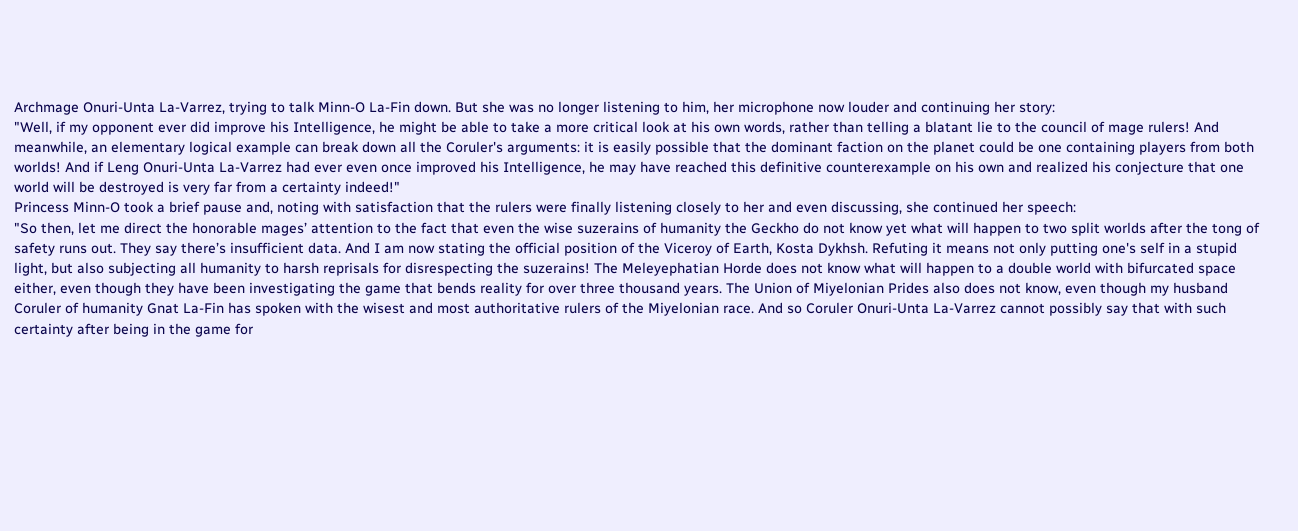Archmage Onuri-Unta La-Varrez, trying to talk Minn-O La-Fin down. But she was no longer listening to him, her microphone now louder and continuing her story:
"Well, if my opponent ever did improve his Intelligence, he might be able to take a more critical look at his own words, rather than telling a blatant lie to the council of mage rulers! And meanwhile, an elementary logical example can break down all the Coruler's arguments: it is easily possible that the dominant faction on the planet could be one containing players from both worlds! And if Leng Onuri-Unta La-Varrez had ever even once improved his Intelligence, he may have reached this definitive counterexample on his own and realized his conjecture that one world will be destroyed is very far from a certainty indeed!"
Princess Minn-O took a brief pause and, noting with satisfaction that the rulers were finally listening closely to her and even discussing, she continued her speech:
"So then, let me direct the honorable mages’ attention to the fact that even the wise suzerains of humanity the Geckho do not know yet what will happen to two split worlds after the tong of safety runs out. They say there’s insufficient data. And I am now stating the official position of the Viceroy of Earth, Kosta Dykhsh. Refuting it means not only putting one's self in a stupid light, but also subjecting all humanity to harsh reprisals for disrespecting the suzerains! The Meleyephatian Horde does not know what will happen to a double world with bifurcated space either, even though they have been investigating the game that bends reality for over three thousand years. The Union of Miyelonian Prides also does not know, even though my husband Coruler of humanity Gnat La-Fin has spoken with the wisest and most authoritative rulers of the Miyelonian race. And so Coruler Onuri-Unta La-Varrez cannot possibly say that with such certainty after being in the game for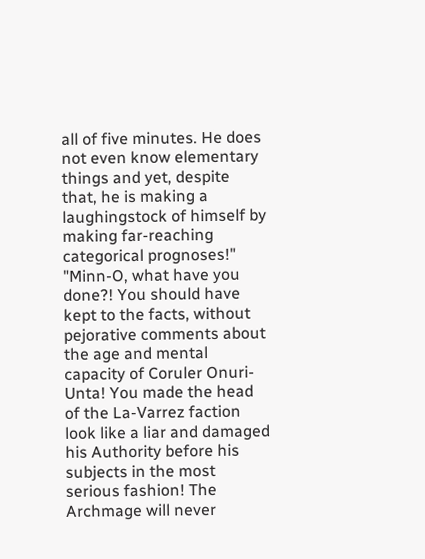all of five minutes. He does not even know elementary things and yet, despite that, he is making a laughingstock of himself by making far-reaching categorical prognoses!"
"Minn-O, what have you done?! You should have kept to the facts, without pejorative comments about the age and mental capacity of Coruler Onuri-Unta! You made the head of the La-Varrez faction look like a liar and damaged his Authority before his subjects in the most serious fashion! The Archmage will never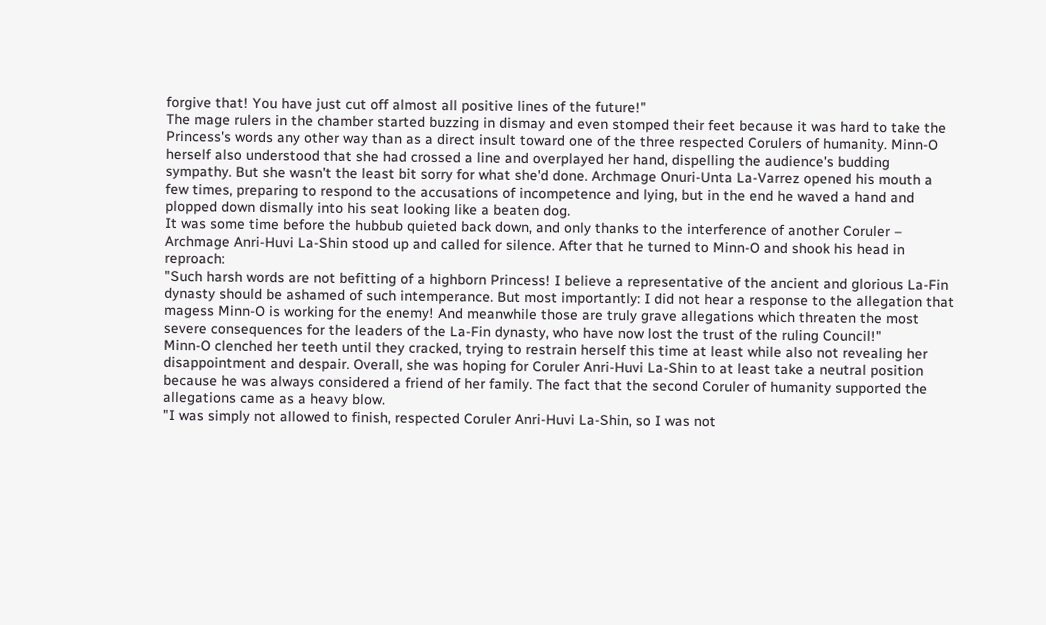forgive that! You have just cut off almost all positive lines of the future!"
The mage rulers in the chamber started buzzing in dismay and even stomped their feet because it was hard to take the Princess's words any other way than as a direct insult toward one of the three respected Corulers of humanity. Minn-O herself also understood that she had crossed a line and overplayed her hand, dispelling the audience's budding sympathy. But she wasn't the least bit sorry for what she'd done. Archmage Onuri-Unta La-Varrez opened his mouth a few times, preparing to respond to the accusations of incompetence and lying, but in the end he waved a hand and plopped down dismally into his seat looking like a beaten dog.
It was some time before the hubbub quieted back down, and only thanks to the interference of another Coruler – Archmage Anri-Huvi La-Shin stood up and called for silence. After that he turned to Minn-O and shook his head in reproach:
"Such harsh words are not befitting of a highborn Princess! I believe a representative of the ancient and glorious La-Fin dynasty should be ashamed of such intemperance. But most importantly: I did not hear a response to the allegation that magess Minn-O is working for the enemy! And meanwhile those are truly grave allegations which threaten the most severe consequences for the leaders of the La-Fin dynasty, who have now lost the trust of the ruling Council!"
Minn-O clenched her teeth until they cracked, trying to restrain herself this time at least while also not revealing her disappointment and despair. Overall, she was hoping for Coruler Anri-Huvi La-Shin to at least take a neutral position because he was always considered a friend of her family. The fact that the second Coruler of humanity supported the allegations came as a heavy blow.
"I was simply not allowed to finish, respected Coruler Anri-Huvi La-Shin, so I was not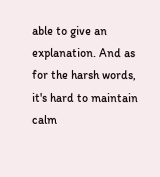able to give an explanation. And as for the harsh words, it's hard to maintain calm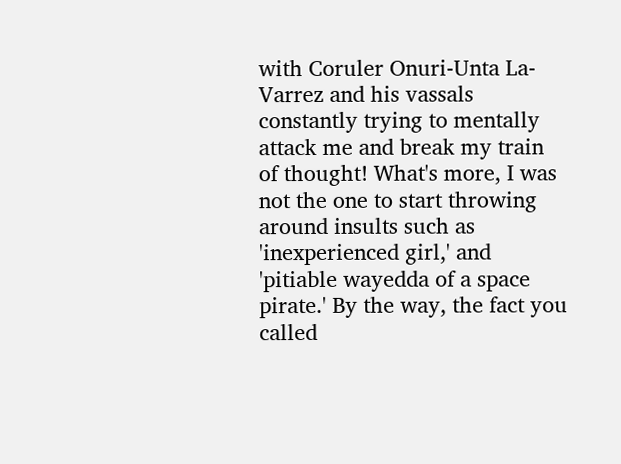with Coruler Onuri-Unta La-Varrez and his vassals constantly trying to mentally attack me and break my train of thought! What's more, I was not the one to start throwing around insults such as 'inexperienced girl,' and 'pitiable wayedda of a space pirate.' By the way, the fact you called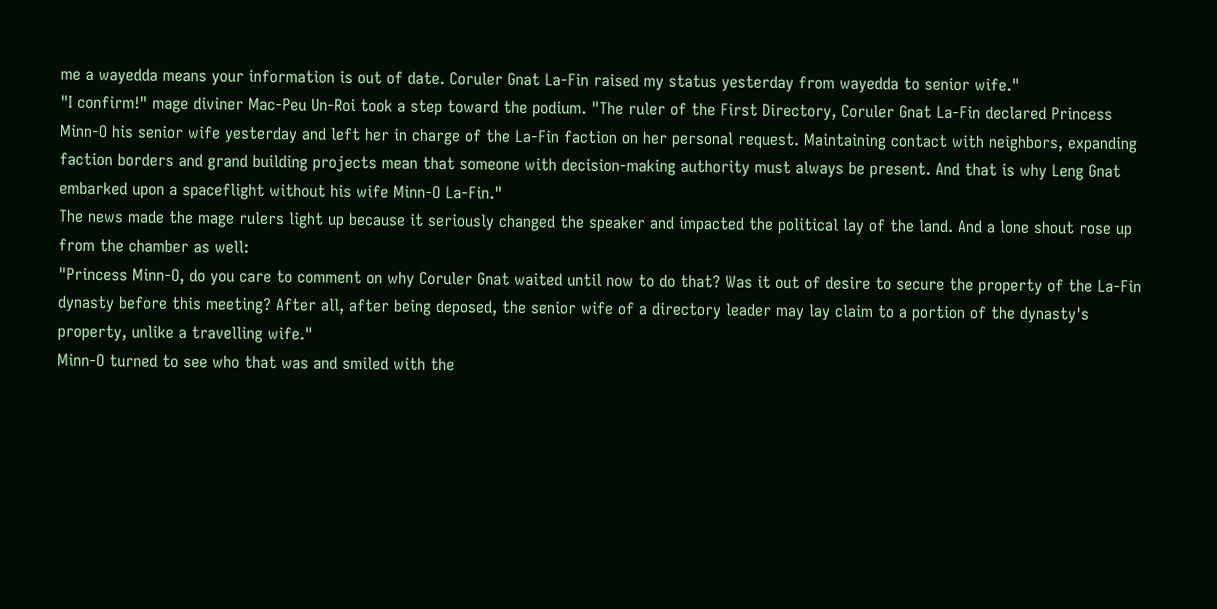me a wayedda means your information is out of date. Coruler Gnat La-Fin raised my status yesterday from wayedda to senior wife."
"I confirm!" mage diviner Mac-Peu Un-Roi took a step toward the podium. "The ruler of the First Directory, Coruler Gnat La-Fin declared Princess Minn-O his senior wife yesterday and left her in charge of the La-Fin faction on her personal request. Maintaining contact with neighbors, expanding faction borders and grand building projects mean that someone with decision-making authority must always be present. And that is why Leng Gnat embarked upon a spaceflight without his wife Minn-O La-Fin."
The news made the mage rulers light up because it seriously changed the speaker and impacted the political lay of the land. And a lone shout rose up from the chamber as well:
"Princess Minn-O, do you care to comment on why Coruler Gnat waited until now to do that? Was it out of desire to secure the property of the La-Fin dynasty before this meeting? After all, after being deposed, the senior wife of a directory leader may lay claim to a portion of the dynasty's property, unlike a travelling wife."
Minn-O turned to see who that was and smiled with the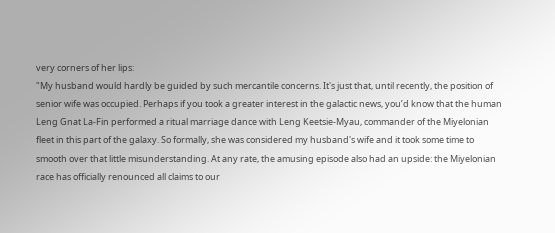very corners of her lips:
"My husband would hardly be guided by such mercantile concerns. It's just that, until recently, the position of senior wife was occupied. Perhaps if you took a greater interest in the galactic news, you’d know that the human Leng Gnat La-Fin performed a ritual marriage dance with Leng Keetsie-Myau, commander of the Miyelonian fleet in this part of the galaxy. So formally, she was considered my husband's wife and it took some time to smooth over that little misunderstanding. At any rate, the amusing episode also had an upside: the Miyelonian race has officially renounced all claims to our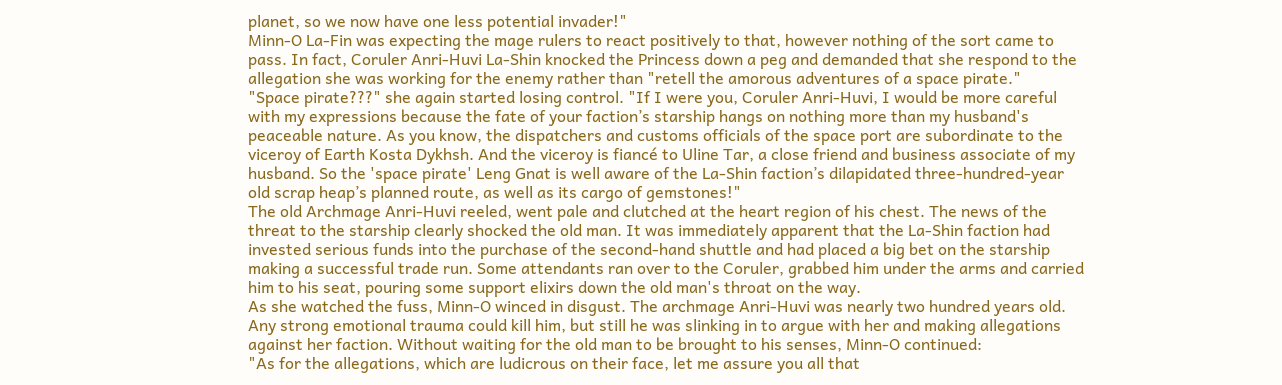planet, so we now have one less potential invader!"
Minn-O La-Fin was expecting the mage rulers to react positively to that, however nothing of the sort came to pass. In fact, Coruler Anri-Huvi La-Shin knocked the Princess down a peg and demanded that she respond to the allegation she was working for the enemy rather than "retell the amorous adventures of a space pirate."
"Space pirate???" she again started losing control. "If I were you, Coruler Anri-Huvi, I would be more careful with my expressions because the fate of your faction’s starship hangs on nothing more than my husband's peaceable nature. As you know, the dispatchers and customs officials of the space port are subordinate to the viceroy of Earth Kosta Dykhsh. And the viceroy is fiancé to Uline Tar, a close friend and business associate of my husband. So the 'space pirate' Leng Gnat is well aware of the La-Shin faction’s dilapidated three-hundred-year old scrap heap’s planned route, as well as its cargo of gemstones!"
The old Archmage Anri-Huvi reeled, went pale and clutched at the heart region of his chest. The news of the threat to the starship clearly shocked the old man. It was immediately apparent that the La-Shin faction had invested serious funds into the purchase of the second-hand shuttle and had placed a big bet on the starship making a successful trade run. Some attendants ran over to the Coruler, grabbed him under the arms and carried him to his seat, pouring some support elixirs down the old man's throat on the way.
As she watched the fuss, Minn-O winced in disgust. The archmage Anri-Huvi was nearly two hundred years old. Any strong emotional trauma could kill him, but still he was slinking in to argue with her and making allegations against her faction. Without waiting for the old man to be brought to his senses, Minn-O continued:
"As for the allegations, which are ludicrous on their face, let me assure you all that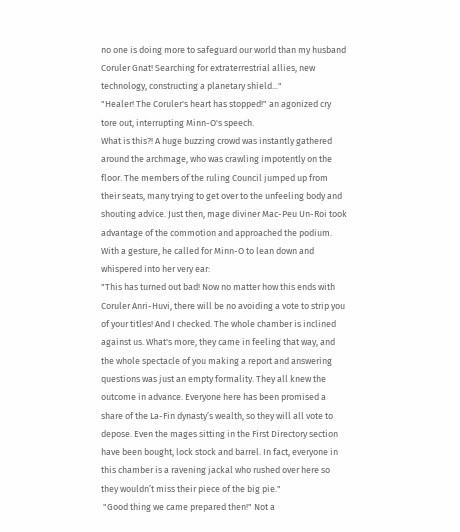no one is doing more to safeguard our world than my husband Coruler Gnat! Searching for extraterrestrial allies, new technology, constructing a planetary shield..."
"Healer! The Coruler's heart has stopped!" an agonized cry tore out, interrupting Minn-O's speech.
What is this?! A huge buzzing crowd was instantly gathered around the archmage, who was crawling impotently on the floor. The members of the ruling Council jumped up from their seats, many trying to get over to the unfeeling body and shouting advice. Just then, mage diviner Mac-Peu Un-Roi took advantage of the commotion and approached the podium. With a gesture, he called for Minn-O to lean down and whispered into her very ear:
"This has turned out bad! Now no matter how this ends with Coruler Anri-Huvi, there will be no avoiding a vote to strip you of your titles! And I checked. The whole chamber is inclined against us. What's more, they came in feeling that way, and the whole spectacle of you making a report and answering questions was just an empty formality. They all knew the outcome in advance. Everyone here has been promised a share of the La-Fin dynasty’s wealth, so they will all vote to depose. Even the mages sitting in the First Directory section have been bought, lock stock and barrel. In fact, everyone in this chamber is a ravening jackal who rushed over here so they wouldn’t miss their piece of the big pie."
 "Good thing we came prepared then!" Not a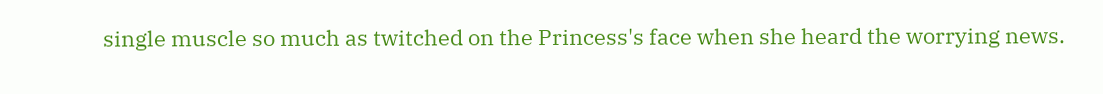single muscle so much as twitched on the Princess's face when she heard the worrying news.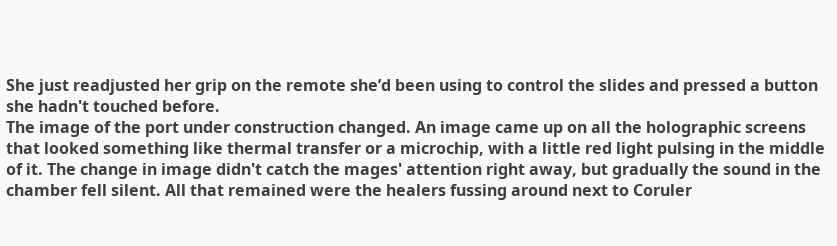She just readjusted her grip on the remote she’d been using to control the slides and pressed a button she hadn't touched before.
The image of the port under construction changed. An image came up on all the holographic screens that looked something like thermal transfer or a microchip, with a little red light pulsing in the middle of it. The change in image didn't catch the mages' attention right away, but gradually the sound in the chamber fell silent. All that remained were the healers fussing around next to Coruler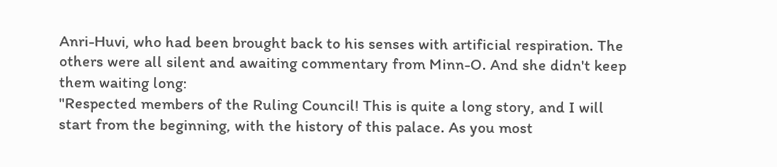Anri-Huvi, who had been brought back to his senses with artificial respiration. The others were all silent and awaiting commentary from Minn-O. And she didn't keep them waiting long:
"Respected members of the Ruling Council! This is quite a long story, and I will start from the beginning, with the history of this palace. As you most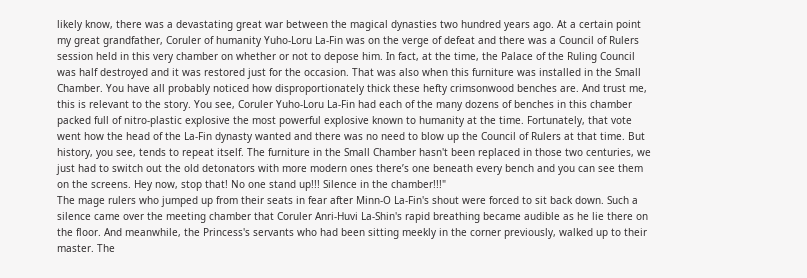likely know, there was a devastating great war between the magical dynasties two hundred years ago. At a certain point my great grandfather, Coruler of humanity Yuho-Loru La-Fin was on the verge of defeat and there was a Council of Rulers session held in this very chamber on whether or not to depose him. In fact, at the time, the Palace of the Ruling Council was half destroyed and it was restored just for the occasion. That was also when this furniture was installed in the Small Chamber. You have all probably noticed how disproportionately thick these hefty crimsonwood benches are. And trust me, this is relevant to the story. You see, Coruler Yuho-Loru La-Fin had each of the many dozens of benches in this chamber packed full of nitro-plastic explosive the most powerful explosive known to humanity at the time. Fortunately, that vote went how the head of the La-Fin dynasty wanted and there was no need to blow up the Council of Rulers at that time. But history, you see, tends to repeat itself. The furniture in the Small Chamber hasn't been replaced in those two centuries, we just had to switch out the old detonators with more modern ones there’s one beneath every bench and you can see them on the screens. Hey now, stop that! No one stand up!!! Silence in the chamber!!!"
The mage rulers who jumped up from their seats in fear after Minn-O La-Fin's shout were forced to sit back down. Such a silence came over the meeting chamber that Coruler Anri-Huvi La-Shin's rapid breathing became audible as he lie there on the floor. And meanwhile, the Princess's servants who had been sitting meekly in the corner previously, walked up to their master. The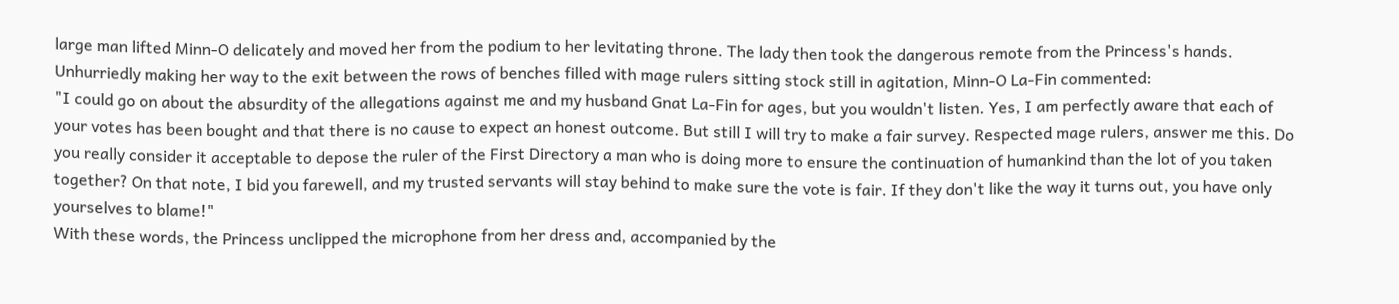large man lifted Minn-O delicately and moved her from the podium to her levitating throne. The lady then took the dangerous remote from the Princess's hands.
Unhurriedly making her way to the exit between the rows of benches filled with mage rulers sitting stock still in agitation, Minn-O La-Fin commented:
"I could go on about the absurdity of the allegations against me and my husband Gnat La-Fin for ages, but you wouldn't listen. Yes, I am perfectly aware that each of your votes has been bought and that there is no cause to expect an honest outcome. But still I will try to make a fair survey. Respected mage rulers, answer me this. Do you really consider it acceptable to depose the ruler of the First Directory a man who is doing more to ensure the continuation of humankind than the lot of you taken together? On that note, I bid you farewell, and my trusted servants will stay behind to make sure the vote is fair. If they don't like the way it turns out, you have only yourselves to blame!"
With these words, the Princess unclipped the microphone from her dress and, accompanied by the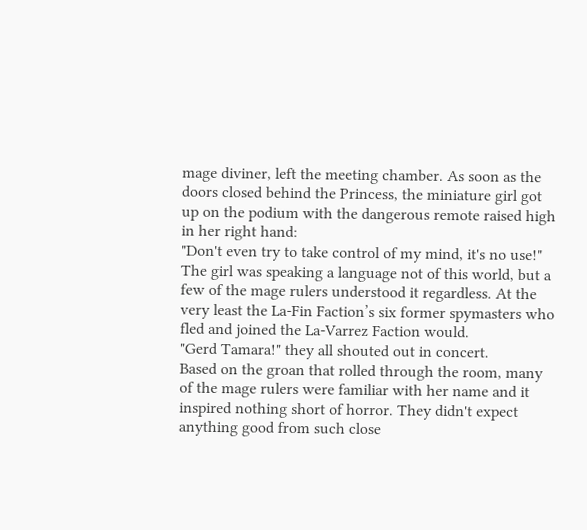mage diviner, left the meeting chamber. As soon as the doors closed behind the Princess, the miniature girl got up on the podium with the dangerous remote raised high in her right hand:
"Don't even try to take control of my mind, it's no use!"
The girl was speaking a language not of this world, but a few of the mage rulers understood it regardless. At the very least the La-Fin Faction’s six former spymasters who fled and joined the La-Varrez Faction would.
"Gerd Tamara!" they all shouted out in concert.
Based on the groan that rolled through the room, many of the mage rulers were familiar with her name and it inspired nothing short of horror. They didn't expect anything good from such close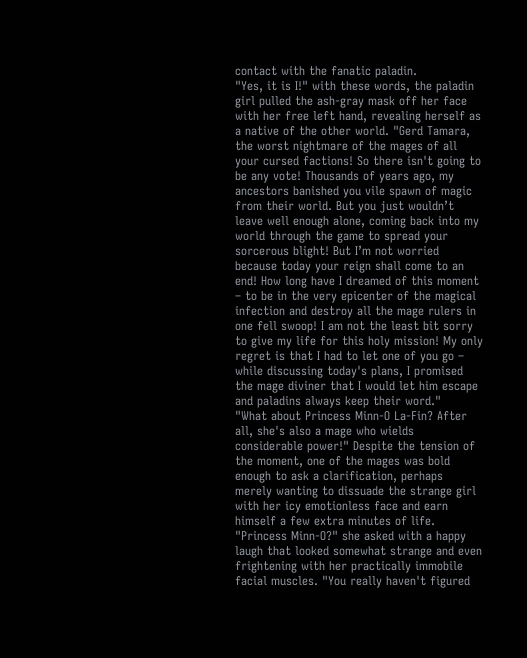contact with the fanatic paladin.
"Yes, it is I!" with these words, the paladin girl pulled the ash-gray mask off her face with her free left hand, revealing herself as a native of the other world. "Gerd Tamara, the worst nightmare of the mages of all your cursed factions! So there isn't going to be any vote! Thousands of years ago, my ancestors banished you vile spawn of magic from their world. But you just wouldn’t leave well enough alone, coming back into my world through the game to spread your sorcerous blight! But I’m not worried because today your reign shall come to an end! How long have I dreamed of this moment – to be in the very epicenter of the magical infection and destroy all the mage rulers in one fell swoop! I am not the least bit sorry to give my life for this holy mission! My only regret is that I had to let one of you go – while discussing today's plans, I promised the mage diviner that I would let him escape and paladins always keep their word."
"What about Princess Minn-O La-Fin? After all, she's also a mage who wields considerable power!" Despite the tension of the moment, one of the mages was bold enough to ask a clarification, perhaps merely wanting to dissuade the strange girl with her icy emotionless face and earn himself a few extra minutes of life.
"Princess Minn-O?" she asked with a happy laugh that looked somewhat strange and even frightening with her practically immobile facial muscles. "You really haven't figured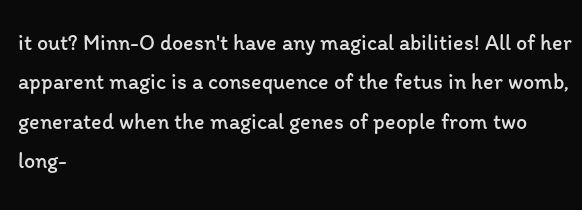it out? Minn-O doesn't have any magical abilities! All of her apparent magic is a consequence of the fetus in her womb, generated when the magical genes of people from two long-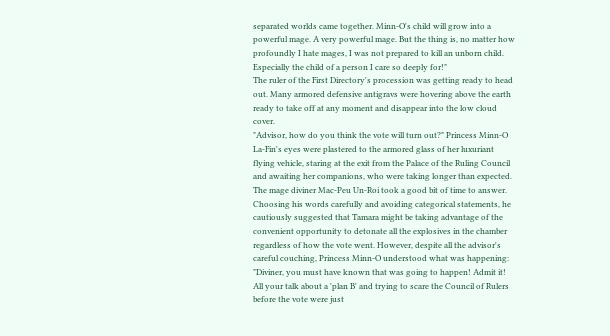separated worlds came together. Minn-O's child will grow into a powerful mage. A very powerful mage. But the thing is, no matter how profoundly I hate mages, I was not prepared to kill an unborn child. Especially the child of a person I care so deeply for!"
The ruler of the First Directory's procession was getting ready to head out. Many armored defensive antigravs were hovering above the earth ready to take off at any moment and disappear into the low cloud cover.
"Advisor, how do you think the vote will turn out?" Princess Minn-O La-Fin's eyes were plastered to the armored glass of her luxuriant flying vehicle, staring at the exit from the Palace of the Ruling Council and awaiting her companions, who were taking longer than expected.
The mage diviner Mac-Peu Un-Roi took a good bit of time to answer. Choosing his words carefully and avoiding categorical statements, he cautiously suggested that Tamara might be taking advantage of the convenient opportunity to detonate all the explosives in the chamber regardless of how the vote went. However, despite all the advisor's careful couching, Princess Minn-O understood what was happening:
"Diviner, you must have known that was going to happen! Admit it! All your talk about a 'plan B' and trying to scare the Council of Rulers before the vote were just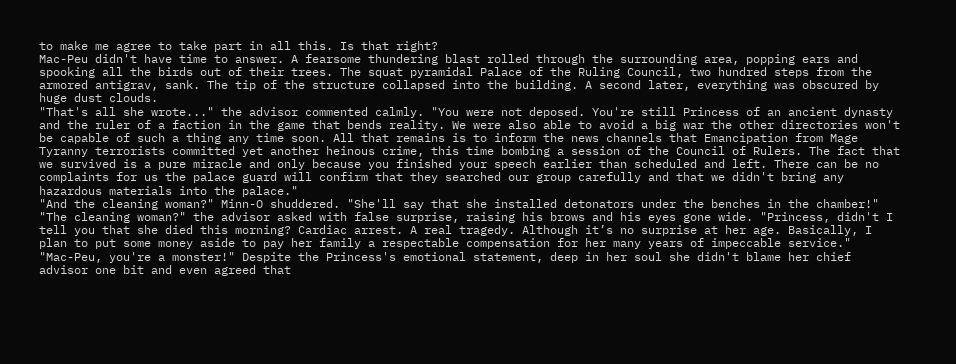to make me agree to take part in all this. Is that right?
Mac-Peu didn't have time to answer. A fearsome thundering blast rolled through the surrounding area, popping ears and spooking all the birds out of their trees. The squat pyramidal Palace of the Ruling Council, two hundred steps from the armored antigrav, sank. The tip of the structure collapsed into the building. A second later, everything was obscured by huge dust clouds.
"That's all she wrote..." the advisor commented calmly. "You were not deposed. You're still Princess of an ancient dynasty and the ruler of a faction in the game that bends reality. We were also able to avoid a big war the other directories won't be capable of such a thing any time soon. All that remains is to inform the news channels that Emancipation from Mage Tyranny terrorists committed yet another heinous crime, this time bombing a session of the Council of Rulers. The fact that we survived is a pure miracle and only because you finished your speech earlier than scheduled and left. There can be no complaints for us the palace guard will confirm that they searched our group carefully and that we didn't bring any hazardous materials into the palace."
"And the cleaning woman?" Minn-O shuddered. "She'll say that she installed detonators under the benches in the chamber!"
"The cleaning woman?" the advisor asked with false surprise, raising his brows and his eyes gone wide. "Princess, didn't I tell you that she died this morning? Cardiac arrest. A real tragedy. Although it’s no surprise at her age. Basically, I plan to put some money aside to pay her family a respectable compensation for her many years of impeccable service."
"Mac-Peu, you're a monster!" Despite the Princess's emotional statement, deep in her soul she didn't blame her chief advisor one bit and even agreed that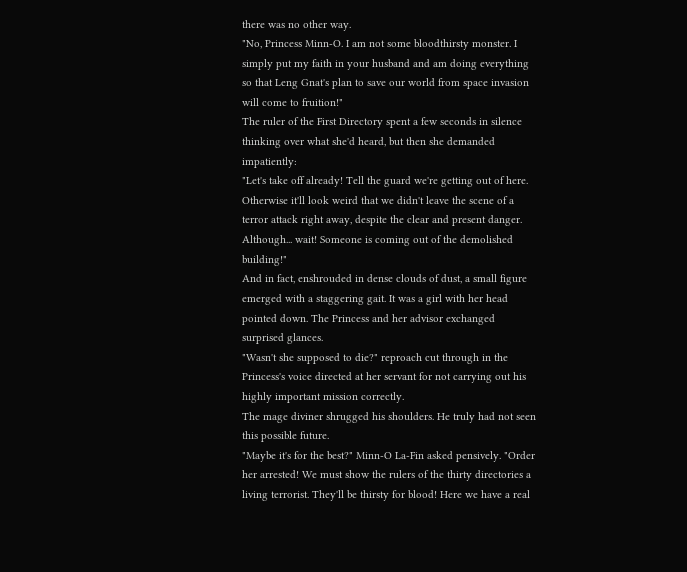there was no other way.
"No, Princess Minn-O. I am not some bloodthirsty monster. I simply put my faith in your husband and am doing everything so that Leng Gnat's plan to save our world from space invasion will come to fruition!"
The ruler of the First Directory spent a few seconds in silence thinking over what she'd heard, but then she demanded impatiently:
"Let's take off already! Tell the guard we're getting out of here. Otherwise it'll look weird that we didn't leave the scene of a terror attack right away, despite the clear and present danger. Although... wait! Someone is coming out of the demolished building!"
And in fact, enshrouded in dense clouds of dust, a small figure emerged with a staggering gait. It was a girl with her head pointed down. The Princess and her advisor exchanged surprised glances.
"Wasn't she supposed to die?" reproach cut through in the Princess's voice directed at her servant for not carrying out his highly important mission correctly.
The mage diviner shrugged his shoulders. He truly had not seen this possible future.
"Maybe it's for the best?" Minn-O La-Fin asked pensively. "Order her arrested! We must show the rulers of the thirty directories a living terrorist. They'll be thirsty for blood! Here we have a real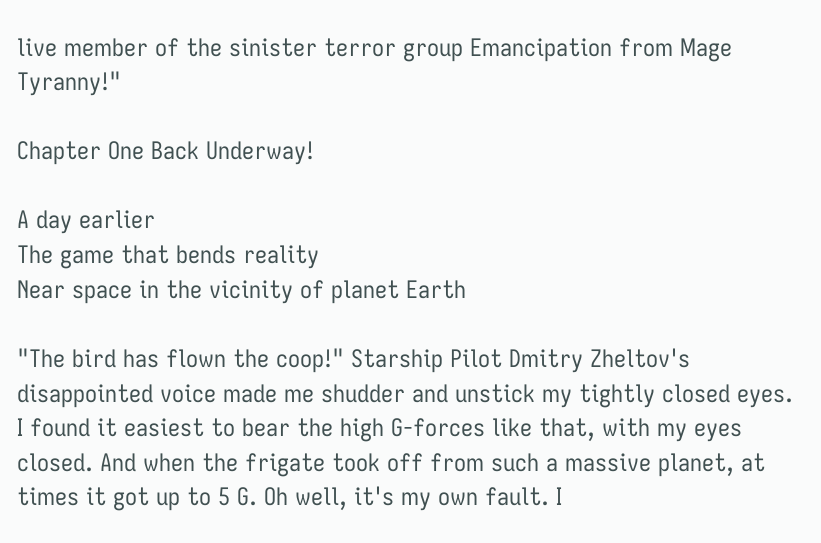live member of the sinister terror group Emancipation from Mage Tyranny!"

Chapter One Back Underway!

A day earlier
The game that bends reality
Near space in the vicinity of planet Earth

"The bird has flown the coop!" Starship Pilot Dmitry Zheltov's disappointed voice made me shudder and unstick my tightly closed eyes.
I found it easiest to bear the high G-forces like that, with my eyes closed. And when the frigate took off from such a massive planet, at times it got up to 5 G. Oh well, it's my own fault. I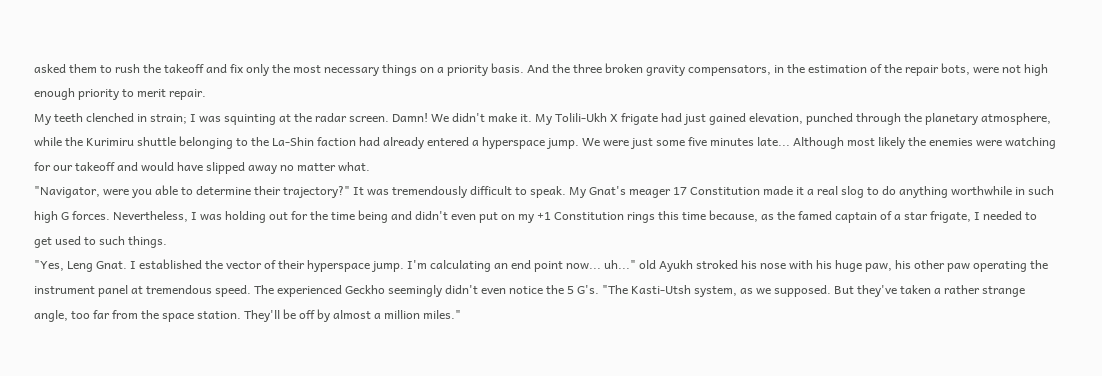asked them to rush the takeoff and fix only the most necessary things on a priority basis. And the three broken gravity compensators, in the estimation of the repair bots, were not high enough priority to merit repair.
My teeth clenched in strain; I was squinting at the radar screen. Damn! We didn't make it. My Tolili-Ukh X frigate had just gained elevation, punched through the planetary atmosphere, while the Kurimiru shuttle belonging to the La-Shin faction had already entered a hyperspace jump. We were just some five minutes late... Although most likely the enemies were watching for our takeoff and would have slipped away no matter what.
"Navigator, were you able to determine their trajectory?" It was tremendously difficult to speak. My Gnat's meager 17 Constitution made it a real slog to do anything worthwhile in such high G forces. Nevertheless, I was holding out for the time being and didn't even put on my +1 Constitution rings this time because, as the famed captain of a star frigate, I needed to get used to such things.
"Yes, Leng Gnat. I established the vector of their hyperspace jump. I'm calculating an end point now... uh..." old Ayukh stroked his nose with his huge paw, his other paw operating the instrument panel at tremendous speed. The experienced Geckho seemingly didn't even notice the 5 G's. "The Kasti-Utsh system, as we supposed. But they've taken a rather strange angle, too far from the space station. They'll be off by almost a million miles."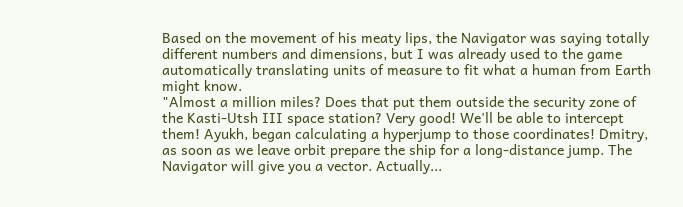Based on the movement of his meaty lips, the Navigator was saying totally different numbers and dimensions, but I was already used to the game automatically translating units of measure to fit what a human from Earth might know.
"Almost a million miles? Does that put them outside the security zone of the Kasti-Utsh III space station? Very good! We'll be able to intercept them! Ayukh, began calculating a hyperjump to those coordinates! Dmitry, as soon as we leave orbit prepare the ship for a long-distance jump. The Navigator will give you a vector. Actually...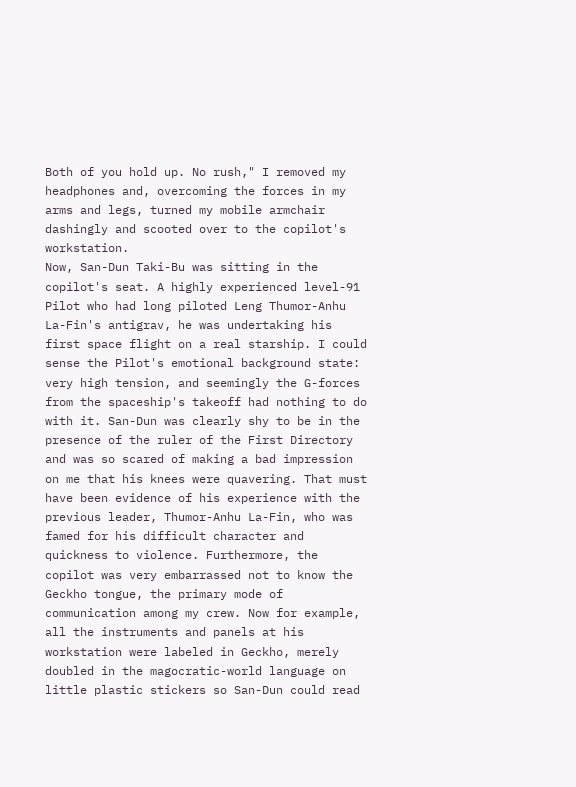Both of you hold up. No rush," I removed my headphones and, overcoming the forces in my arms and legs, turned my mobile armchair dashingly and scooted over to the copilot's workstation.
Now, San-Dun Taki-Bu was sitting in the copilot's seat. A highly experienced level-91 Pilot who had long piloted Leng Thumor-Anhu La-Fin's antigrav, he was undertaking his first space flight on a real starship. I could sense the Pilot's emotional background state: very high tension, and seemingly the G-forces from the spaceship's takeoff had nothing to do with it. San-Dun was clearly shy to be in the presence of the ruler of the First Directory and was so scared of making a bad impression on me that his knees were quavering. That must have been evidence of his experience with the previous leader, Thumor-Anhu La-Fin, who was famed for his difficult character and quickness to violence. Furthermore, the copilot was very embarrassed not to know the Geckho tongue, the primary mode of communication among my crew. Now for example, all the instruments and panels at his workstation were labeled in Geckho, merely doubled in the magocratic-world language on little plastic stickers so San-Dun could read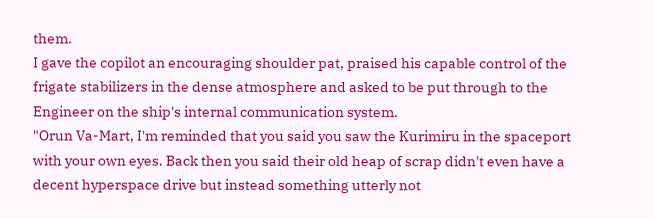them.
I gave the copilot an encouraging shoulder pat, praised his capable control of the frigate stabilizers in the dense atmosphere and asked to be put through to the Engineer on the ship's internal communication system.
"Orun Va-Mart, I'm reminded that you said you saw the Kurimiru in the spaceport with your own eyes. Back then you said their old heap of scrap didn't even have a decent hyperspace drive but instead something utterly not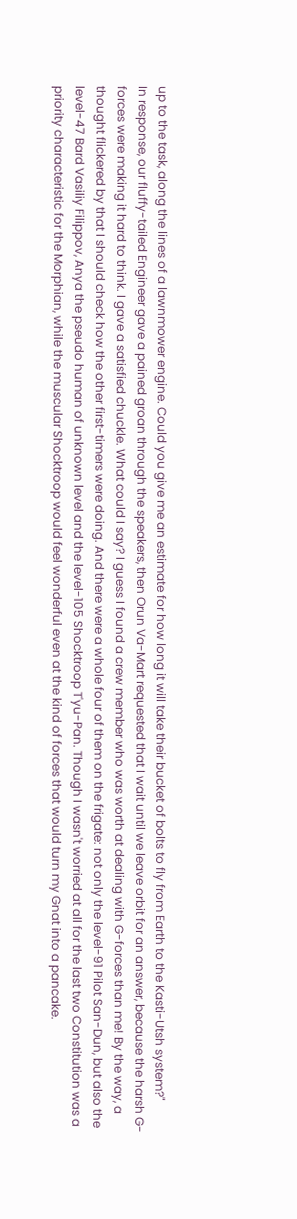up to the task, along the lines of a lawnmower engine. Could you give me an estimate for how long it will take their bucket of bolts to fly from Earth to the Kasti-Utsh system?"
In response, our fluffy-tailed Engineer gave a pained groan through the speakers, then Orun Va-Mart requested that I wait until we leave orbit for an answer, because the harsh G-forces were making it hard to think. I gave a satisfied chuckle. What could I say? I guess I found a crew member who was worth at dealing with G-forces than me! By the way, a thought flickered by that I should check how the other first-timers were doing. And there were a whole four of them on the frigate: not only the level-91 Pilot San-Dun, but also the level-47 Bard Vasiliy Filippov, Anya the pseudo human of unknown level and the level-105 Shocktroop T'yu-Pan. Though I wasn't worried at all for the last two Constitution was a priority characteristic for the Morphian, while the muscular Shocktroop would feel wonderful even at the kind of forces that would turn my Gnat into a pancake.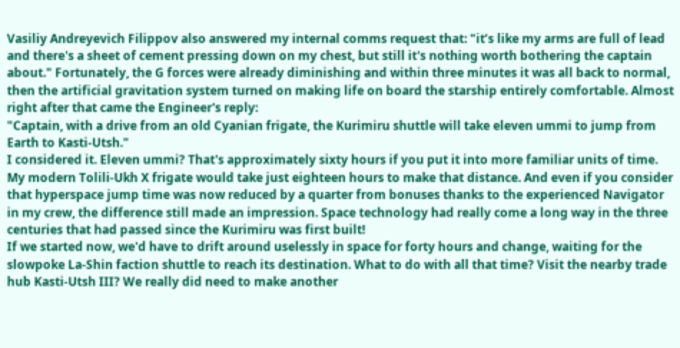Vasiliy Andreyevich Filippov also answered my internal comms request that: "it’s like my arms are full of lead and there's a sheet of cement pressing down on my chest, but still it's nothing worth bothering the captain about." Fortunately, the G forces were already diminishing and within three minutes it was all back to normal, then the artificial gravitation system turned on making life on board the starship entirely comfortable. Almost right after that came the Engineer's reply:
"Captain, with a drive from an old Cyanian frigate, the Kurimiru shuttle will take eleven ummi to jump from Earth to Kasti-Utsh."
I considered it. Eleven ummi? That's approximately sixty hours if you put it into more familiar units of time. My modern Tolili-Ukh X frigate would take just eighteen hours to make that distance. And even if you consider that hyperspace jump time was now reduced by a quarter from bonuses thanks to the experienced Navigator in my crew, the difference still made an impression. Space technology had really come a long way in the three centuries that had passed since the Kurimiru was first built!
If we started now, we'd have to drift around uselessly in space for forty hours and change, waiting for the slowpoke La-Shin faction shuttle to reach its destination. What to do with all that time? Visit the nearby trade hub Kasti-Utsh III? We really did need to make another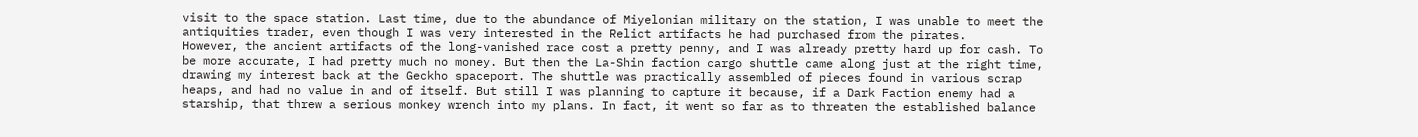visit to the space station. Last time, due to the abundance of Miyelonian military on the station, I was unable to meet the antiquities trader, even though I was very interested in the Relict artifacts he had purchased from the pirates.
However, the ancient artifacts of the long-vanished race cost a pretty penny, and I was already pretty hard up for cash. To be more accurate, I had pretty much no money. But then the La-Shin faction cargo shuttle came along just at the right time, drawing my interest back at the Geckho spaceport. The shuttle was practically assembled of pieces found in various scrap heaps, and had no value in and of itself. But still I was planning to capture it because, if a Dark Faction enemy had a starship, that threw a serious monkey wrench into my plans. In fact, it went so far as to threaten the established balance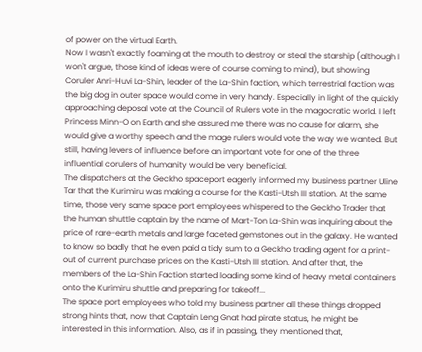of power on the virtual Earth.
Now I wasn't exactly foaming at the mouth to destroy or steal the starship (although I won't argue, those kind of ideas were of course coming to mind), but showing Coruler Anri-Huvi La-Shin, leader of the La-Shin faction, which terrestrial faction was the big dog in outer space would come in very handy. Especially in light of the quickly approaching deposal vote at the Council of Rulers vote in the magocratic world. I left Princess Minn-O on Earth and she assured me there was no cause for alarm, she would give a worthy speech and the mage rulers would vote the way we wanted. But still, having levers of influence before an important vote for one of the three influential corulers of humanity would be very beneficial.
The dispatchers at the Geckho spaceport eagerly informed my business partner Uline Tar that the Kurimiru was making a course for the Kasti-Utsh III station. At the same time, those very same space port employees whispered to the Geckho Trader that the human shuttle captain by the name of Mart-Ton La-Shin was inquiring about the price of rare-earth metals and large faceted gemstones out in the galaxy. He wanted to know so badly that he even paid a tidy sum to a Geckho trading agent for a print-out of current purchase prices on the Kasti-Utsh III station. And after that, the members of the La-Shin Faction started loading some kind of heavy metal containers onto the Kurimiru shuttle and preparing for takeoff...
The space port employees who told my business partner all these things dropped strong hints that, now that Captain Leng Gnat had pirate status, he might be interested in this information. Also, as if in passing, they mentioned that,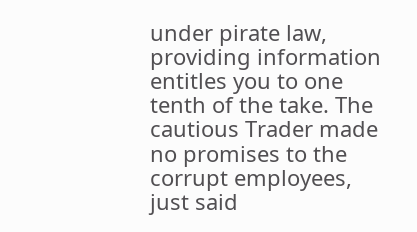under pirate law, providing information entitles you to one tenth of the take. The cautious Trader made no promises to the corrupt employees, just said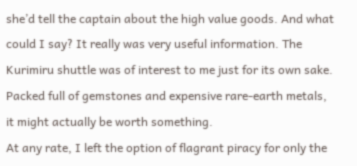she’d tell the captain about the high value goods. And what could I say? It really was very useful information. The Kurimiru shuttle was of interest to me just for its own sake. Packed full of gemstones and expensive rare-earth metals, it might actually be worth something.
At any rate, I left the option of flagrant piracy for only the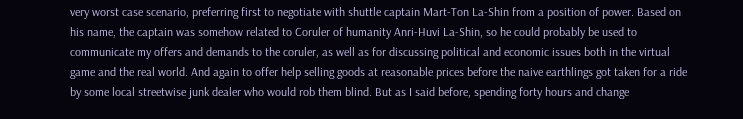very worst case scenario, preferring first to negotiate with shuttle captain Mart-Ton La-Shin from a position of power. Based on his name, the captain was somehow related to Coruler of humanity Anri-Huvi La-Shin, so he could probably be used to communicate my offers and demands to the coruler, as well as for discussing political and economic issues both in the virtual game and the real world. And again to offer help selling goods at reasonable prices before the naive earthlings got taken for a ride by some local streetwise junk dealer who would rob them blind. But as I said before, spending forty hours and change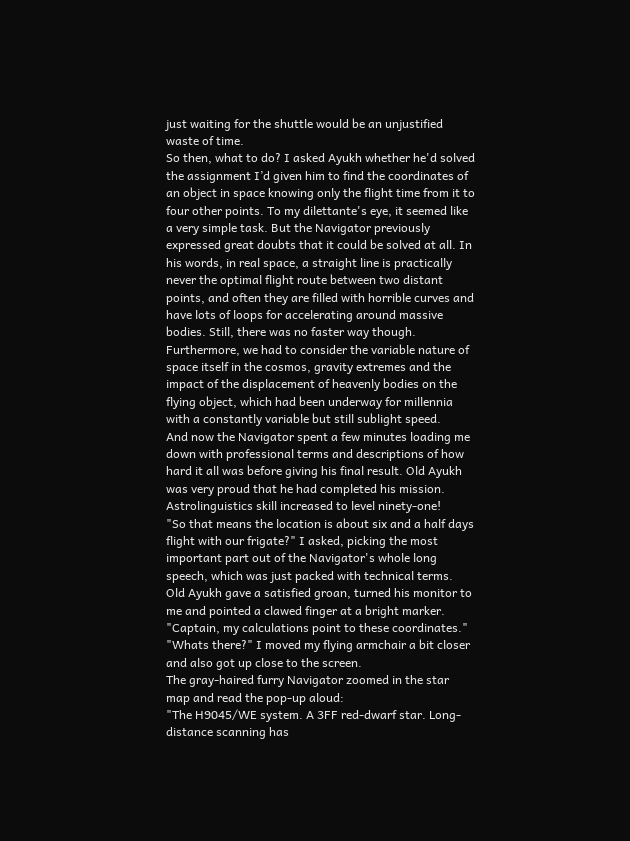just waiting for the shuttle would be an unjustified waste of time.
So then, what to do? I asked Ayukh whether he'd solved the assignment I’d given him to find the coordinates of an object in space knowing only the flight time from it to four other points. To my dilettante's eye, it seemed like a very simple task. But the Navigator previously expressed great doubts that it could be solved at all. In his words, in real space, a straight line is practically never the optimal flight route between two distant points, and often they are filled with horrible curves and have lots of loops for accelerating around massive bodies. Still, there was no faster way though. Furthermore, we had to consider the variable nature of space itself in the cosmos, gravity extremes and the impact of the displacement of heavenly bodies on the flying object, which had been underway for millennia with a constantly variable but still sublight speed.
And now the Navigator spent a few minutes loading me down with professional terms and descriptions of how hard it all was before giving his final result. Old Ayukh was very proud that he had completed his mission.
Astrolinguistics skill increased to level ninety-one!
"So that means the location is about six and a half days flight with our frigate?" I asked, picking the most important part out of the Navigator's whole long speech, which was just packed with technical terms.
Old Ayukh gave a satisfied groan, turned his monitor to me and pointed a clawed finger at a bright marker.
"Captain, my calculations point to these coordinates."
"Whats there?" I moved my flying armchair a bit closer and also got up close to the screen.
The gray-haired furry Navigator zoomed in the star map and read the pop-up aloud:
"The H9045/WE system. A 3FF red-dwarf star. Long-distance scanning has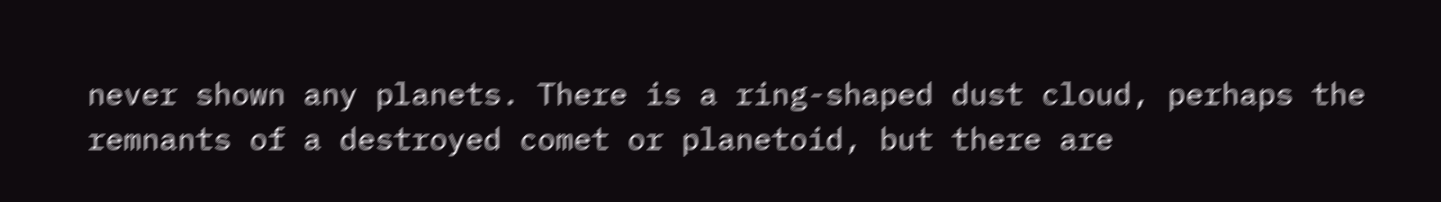never shown any planets. There is a ring-shaped dust cloud, perhaps the remnants of a destroyed comet or planetoid, but there are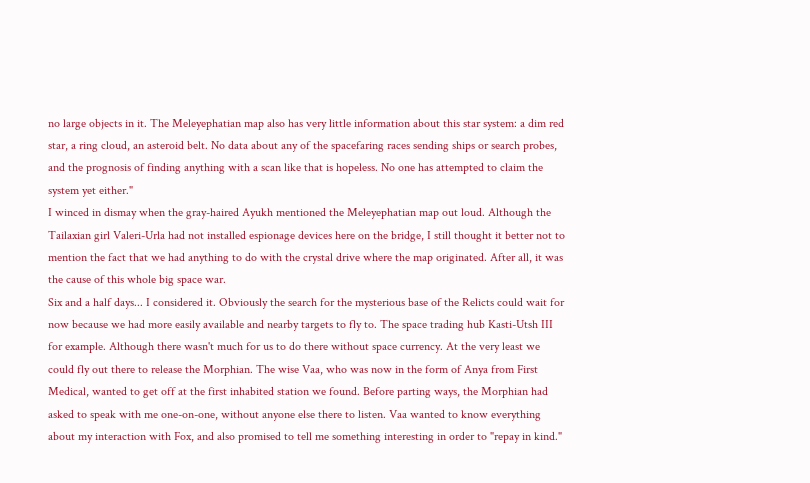no large objects in it. The Meleyephatian map also has very little information about this star system: a dim red star, a ring cloud, an asteroid belt. No data about any of the spacefaring races sending ships or search probes, and the prognosis of finding anything with a scan like that is hopeless. No one has attempted to claim the system yet either."
I winced in dismay when the gray-haired Ayukh mentioned the Meleyephatian map out loud. Although the Tailaxian girl Valeri-Urla had not installed espionage devices here on the bridge, I still thought it better not to mention the fact that we had anything to do with the crystal drive where the map originated. After all, it was the cause of this whole big space war.
Six and a half days... I considered it. Obviously the search for the mysterious base of the Relicts could wait for now because we had more easily available and nearby targets to fly to. The space trading hub Kasti-Utsh III for example. Although there wasn't much for us to do there without space currency. At the very least we could fly out there to release the Morphian. The wise Vaa, who was now in the form of Anya from First Medical, wanted to get off at the first inhabited station we found. Before parting ways, the Morphian had asked to speak with me one-on-one, without anyone else there to listen. Vaa wanted to know everything about my interaction with Fox, and also promised to tell me something interesting in order to "repay in kind."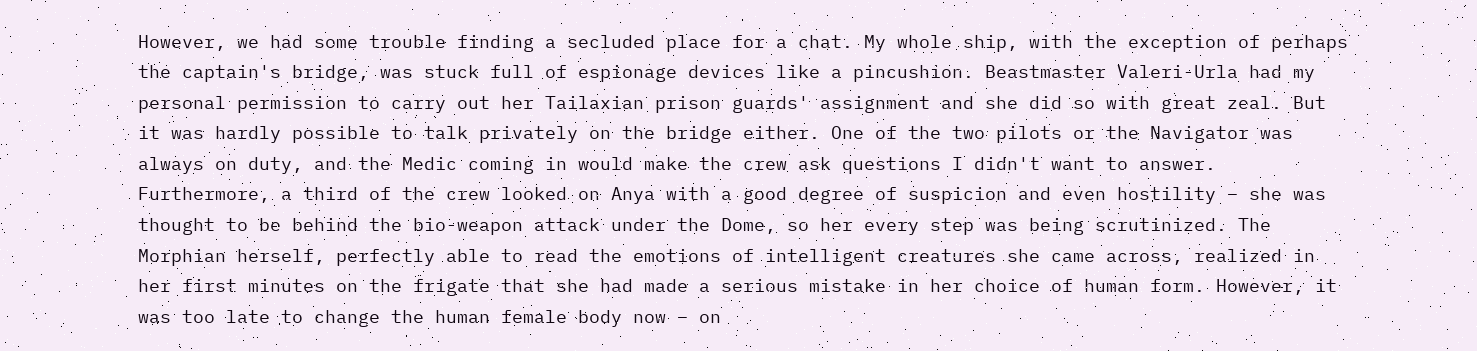However, we had some trouble finding a secluded place for a chat. My whole ship, with the exception of perhaps the captain's bridge, was stuck full of espionage devices like a pincushion. Beastmaster Valeri-Urla had my personal permission to carry out her Tailaxian prison guards' assignment and she did so with great zeal. But it was hardly possible to talk privately on the bridge either. One of the two pilots or the Navigator was always on duty, and the Medic coming in would make the crew ask questions I didn't want to answer. Furthermore, a third of the crew looked on Anya with a good degree of suspicion and even hostility – she was thought to be behind the bio-weapon attack under the Dome, so her every step was being scrutinized. The Morphian herself, perfectly able to read the emotions of intelligent creatures she came across, realized in her first minutes on the frigate that she had made a serious mistake in her choice of human form. However, it was too late to change the human female body now – on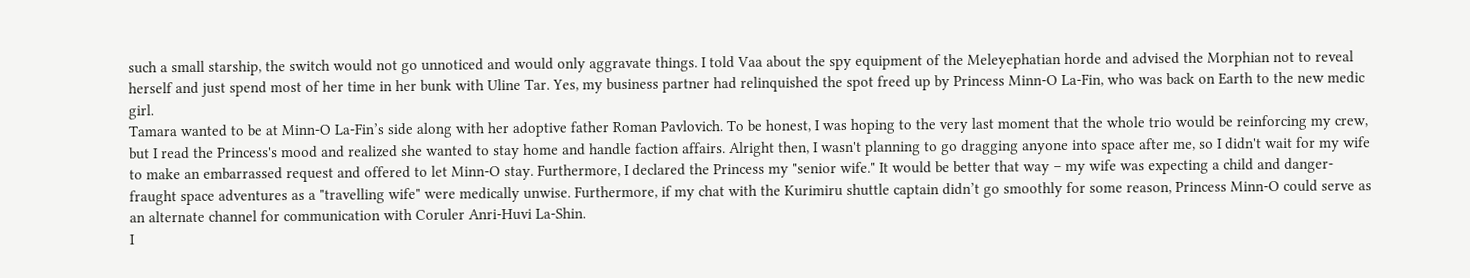such a small starship, the switch would not go unnoticed and would only aggravate things. I told Vaa about the spy equipment of the Meleyephatian horde and advised the Morphian not to reveal herself and just spend most of her time in her bunk with Uline Tar. Yes, my business partner had relinquished the spot freed up by Princess Minn-O La-Fin, who was back on Earth to the new medic girl.
Tamara wanted to be at Minn-O La-Fin’s side along with her adoptive father Roman Pavlovich. To be honest, I was hoping to the very last moment that the whole trio would be reinforcing my crew, but I read the Princess's mood and realized she wanted to stay home and handle faction affairs. Alright then, I wasn't planning to go dragging anyone into space after me, so I didn't wait for my wife to make an embarrassed request and offered to let Minn-O stay. Furthermore, I declared the Princess my "senior wife." It would be better that way – my wife was expecting a child and danger-fraught space adventures as a "travelling wife" were medically unwise. Furthermore, if my chat with the Kurimiru shuttle captain didn’t go smoothly for some reason, Princess Minn-O could serve as an alternate channel for communication with Coruler Anri-Huvi La-Shin.
I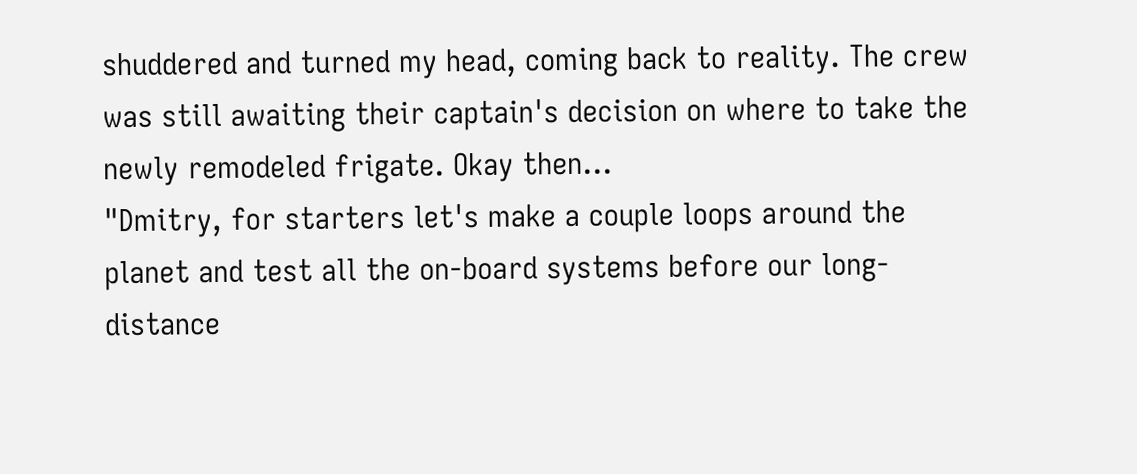shuddered and turned my head, coming back to reality. The crew was still awaiting their captain's decision on where to take the newly remodeled frigate. Okay then...
"Dmitry, for starters let's make a couple loops around the planet and test all the on-board systems before our long-distance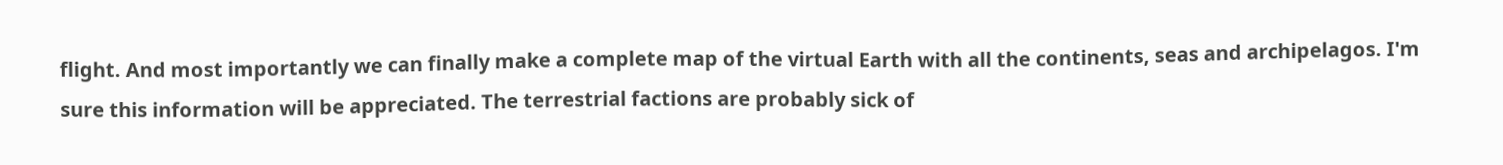flight. And most importantly we can finally make a complete map of the virtual Earth with all the continents, seas and archipelagos. I'm sure this information will be appreciated. The terrestrial factions are probably sick of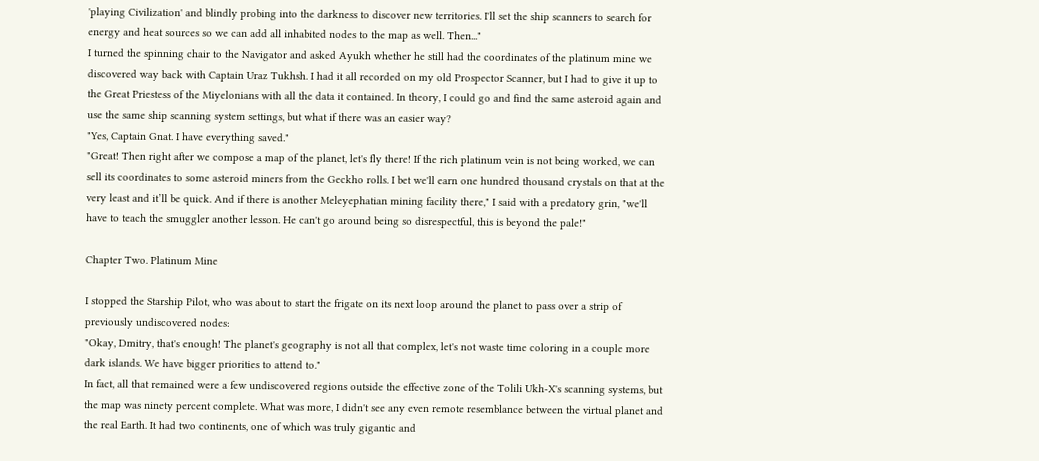'playing Civilization' and blindly probing into the darkness to discover new territories. I'll set the ship scanners to search for energy and heat sources so we can add all inhabited nodes to the map as well. Then..."
I turned the spinning chair to the Navigator and asked Ayukh whether he still had the coordinates of the platinum mine we discovered way back with Captain Uraz Tukhsh. I had it all recorded on my old Prospector Scanner, but I had to give it up to the Great Priestess of the Miyelonians with all the data it contained. In theory, I could go and find the same asteroid again and use the same ship scanning system settings, but what if there was an easier way?
"Yes, Captain Gnat. I have everything saved."
"Great! Then right after we compose a map of the planet, let's fly there! If the rich platinum vein is not being worked, we can sell its coordinates to some asteroid miners from the Geckho rolls. I bet we'll earn one hundred thousand crystals on that at the very least and it’ll be quick. And if there is another Meleyephatian mining facility there," I said with a predatory grin, "we'll have to teach the smuggler another lesson. He can't go around being so disrespectful, this is beyond the pale!"

Chapter Two. Platinum Mine

I stopped the Starship Pilot, who was about to start the frigate on its next loop around the planet to pass over a strip of previously undiscovered nodes:
"Okay, Dmitry, that's enough! The planet's geography is not all that complex, let's not waste time coloring in a couple more dark islands. We have bigger priorities to attend to."
In fact, all that remained were a few undiscovered regions outside the effective zone of the Tolili Ukh-X's scanning systems, but the map was ninety percent complete. What was more, I didn't see any even remote resemblance between the virtual planet and the real Earth. It had two continents, one of which was truly gigantic and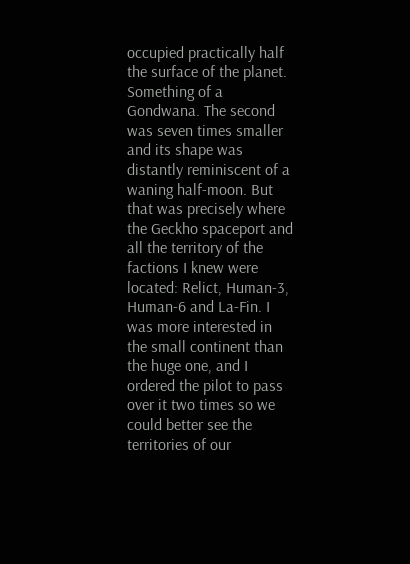occupied practically half the surface of the planet. Something of a Gondwana. The second was seven times smaller and its shape was distantly reminiscent of a waning half-moon. But that was precisely where the Geckho spaceport and all the territory of the factions I knew were located: Relict, Human-3, Human-6 and La-Fin. I was more interested in the small continent than the huge one, and I ordered the pilot to pass over it two times so we could better see the territories of our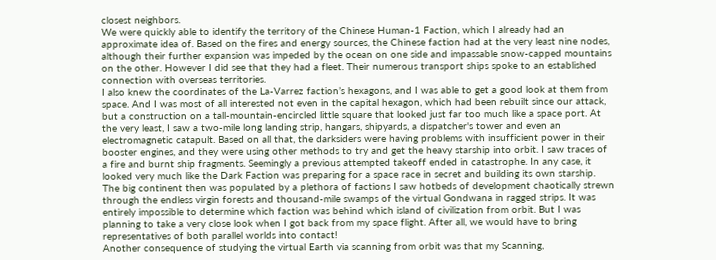closest neighbors.
We were quickly able to identify the territory of the Chinese Human-1 Faction, which I already had an approximate idea of. Based on the fires and energy sources, the Chinese faction had at the very least nine nodes, although their further expansion was impeded by the ocean on one side and impassable snow-capped mountains on the other. However I did see that they had a fleet. Their numerous transport ships spoke to an established connection with overseas territories.
I also knew the coordinates of the La-Varrez faction’s hexagons, and I was able to get a good look at them from space. And I was most of all interested not even in the capital hexagon, which had been rebuilt since our attack, but a construction on a tall-mountain-encircled little square that looked just far too much like a space port. At the very least, I saw a two-mile long landing strip, hangars, shipyards, a dispatcher's tower and even an electromagnetic catapult. Based on all that, the darksiders were having problems with insufficient power in their booster engines, and they were using other methods to try and get the heavy starship into orbit. I saw traces of a fire and burnt ship fragments. Seemingly a previous attempted takeoff ended in catastrophe. In any case, it looked very much like the Dark Faction was preparing for a space race in secret and building its own starship.
The big continent then was populated by a plethora of factions I saw hotbeds of development chaotically strewn through the endless virgin forests and thousand-mile swamps of the virtual Gondwana in ragged strips. It was entirely impossible to determine which faction was behind which island of civilization from orbit. But I was planning to take a very close look when I got back from my space flight. After all, we would have to bring representatives of both parallel worlds into contact!
Another consequence of studying the virtual Earth via scanning from orbit was that my Scanning,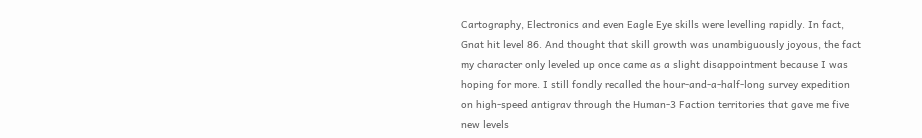Cartography, Electronics and even Eagle Eye skills were levelling rapidly. In fact, Gnat hit level 86. And thought that skill growth was unambiguously joyous, the fact my character only leveled up once came as a slight disappointment because I was hoping for more. I still fondly recalled the hour-and-a-half-long survey expedition on high-speed antigrav through the Human-3 Faction territories that gave me five new levels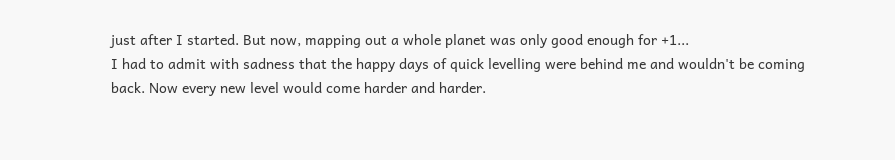just after I started. But now, mapping out a whole planet was only good enough for +1...
I had to admit with sadness that the happy days of quick levelling were behind me and wouldn't be coming back. Now every new level would come harder and harder.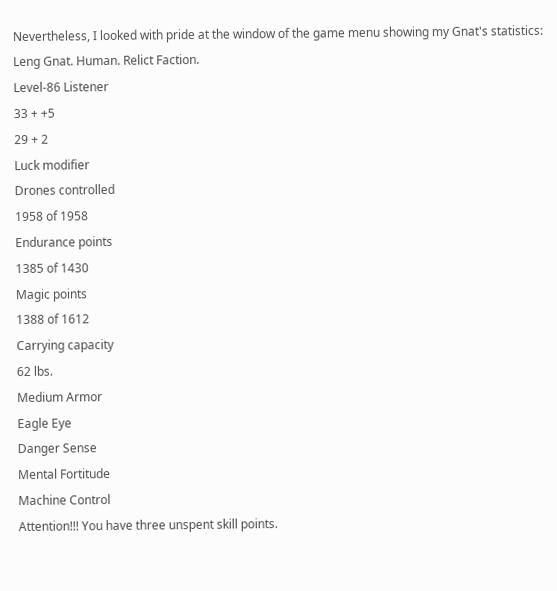Nevertheless, I looked with pride at the window of the game menu showing my Gnat's statistics:
Leng Gnat. Human. Relict Faction.
Level-86 Listener
33 + +5
29 + 2
Luck modifier
Drones controlled
1958 of 1958
Endurance points
1385 of 1430
Magic points
1388 of 1612
Carrying capacity
62 lbs.
Medium Armor
Eagle Eye
Danger Sense
Mental Fortitude
Machine Control
Attention!!! You have three unspent skill points.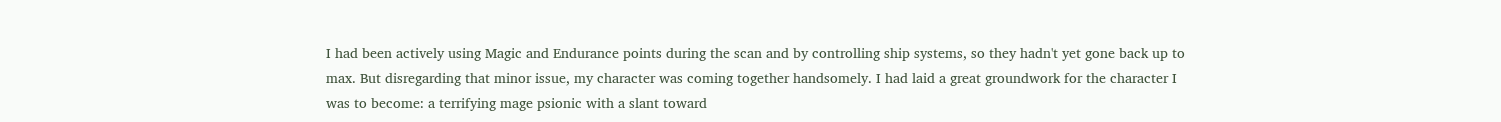I had been actively using Magic and Endurance points during the scan and by controlling ship systems, so they hadn't yet gone back up to max. But disregarding that minor issue, my character was coming together handsomely. I had laid a great groundwork for the character I was to become: a terrifying mage psionic with a slant toward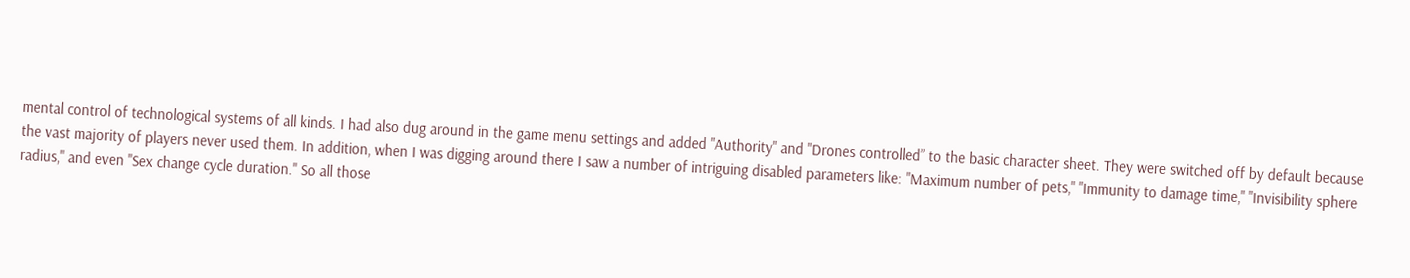mental control of technological systems of all kinds. I had also dug around in the game menu settings and added "Authority" and "Drones controlled” to the basic character sheet. They were switched off by default because the vast majority of players never used them. In addition, when I was digging around there I saw a number of intriguing disabled parameters like: "Maximum number of pets," "Immunity to damage time," "Invisibility sphere radius," and even "Sex change cycle duration." So all those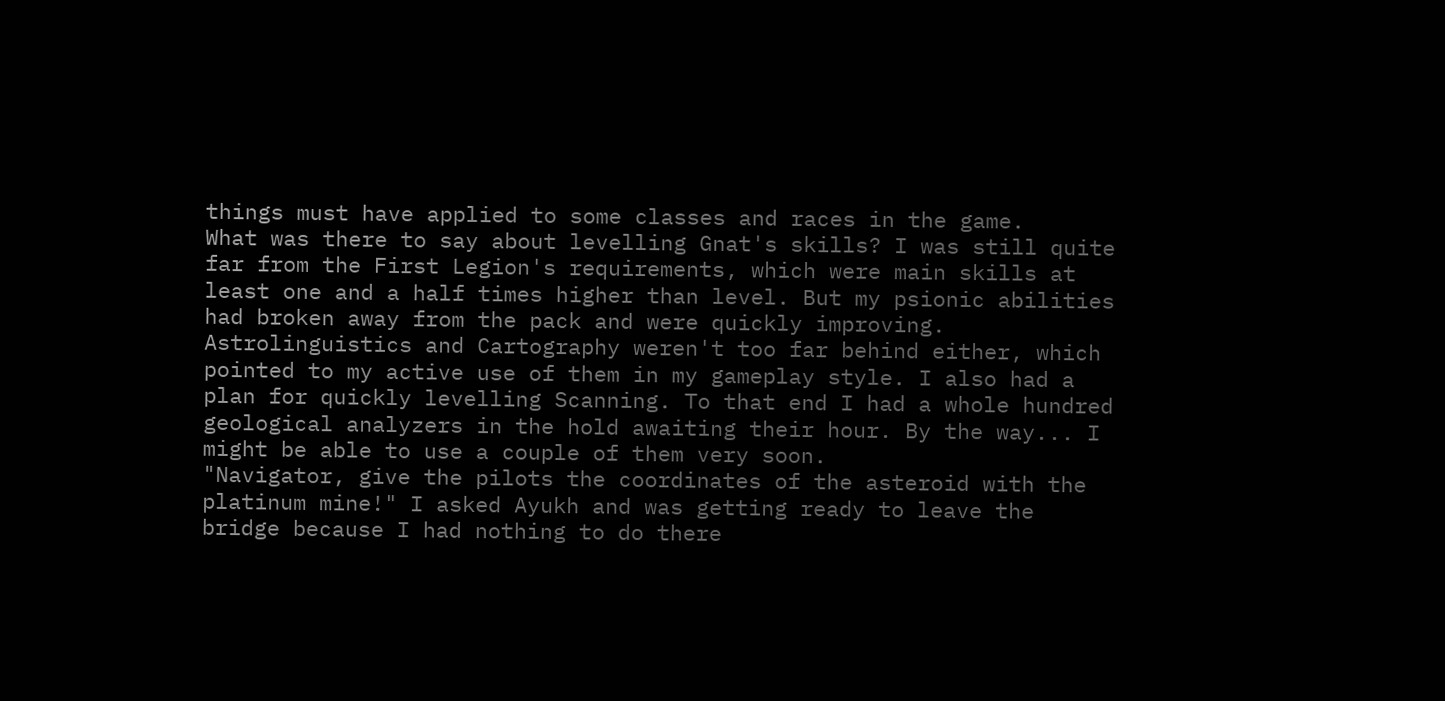things must have applied to some classes and races in the game.
What was there to say about levelling Gnat's skills? I was still quite far from the First Legion's requirements, which were main skills at least one and a half times higher than level. But my psionic abilities had broken away from the pack and were quickly improving. Astrolinguistics and Cartography weren't too far behind either, which pointed to my active use of them in my gameplay style. I also had a plan for quickly levelling Scanning. To that end I had a whole hundred geological analyzers in the hold awaiting their hour. By the way... I might be able to use a couple of them very soon.
"Navigator, give the pilots the coordinates of the asteroid with the platinum mine!" I asked Ayukh and was getting ready to leave the bridge because I had nothing to do there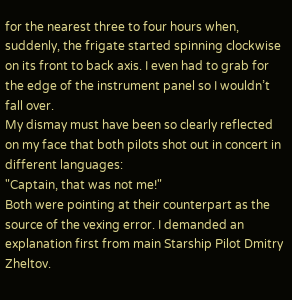for the nearest three to four hours when, suddenly, the frigate started spinning clockwise on its front to back axis. I even had to grab for the edge of the instrument panel so I wouldn’t fall over.
My dismay must have been so clearly reflected on my face that both pilots shot out in concert in different languages:
"Captain, that was not me!"
Both were pointing at their counterpart as the source of the vexing error. I demanded an explanation first from main Starship Pilot Dmitry Zheltov.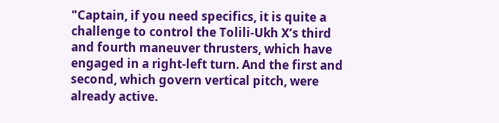"Captain, if you need specifics, it is quite a challenge to control the Tolili-Ukh X’s third and fourth maneuver thrusters, which have engaged in a right-left turn. And the first and second, which govern vertical pitch, were already active.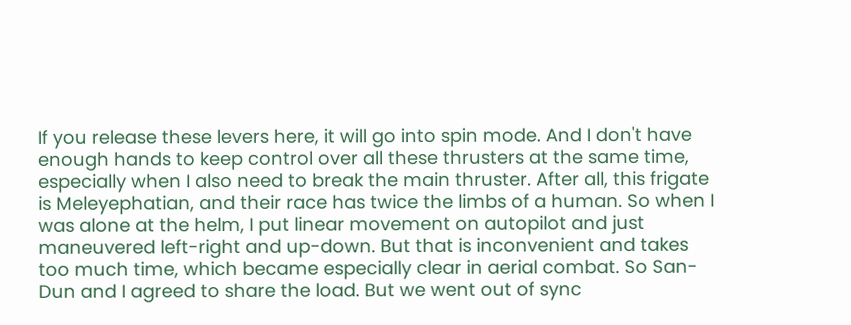If you release these levers here, it will go into spin mode. And I don't have enough hands to keep control over all these thrusters at the same time, especially when I also need to break the main thruster. After all, this frigate is Meleyephatian, and their race has twice the limbs of a human. So when I was alone at the helm, I put linear movement on autopilot and just maneuvered left-right and up-down. But that is inconvenient and takes too much time, which became especially clear in aerial combat. So San-Dun and I agreed to share the load. But we went out of sync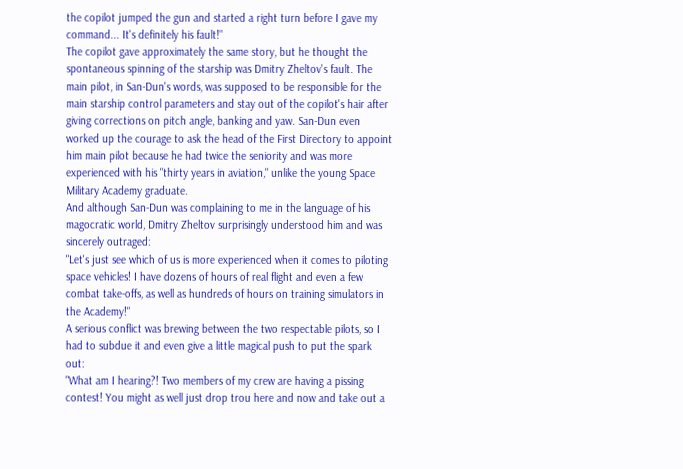the copilot jumped the gun and started a right turn before I gave my command... It's definitely his fault!"
The copilot gave approximately the same story, but he thought the spontaneous spinning of the starship was Dmitry Zheltov's fault. The main pilot, in San-Dun's words, was supposed to be responsible for the main starship control parameters and stay out of the copilot's hair after giving corrections on pitch angle, banking and yaw. San-Dun even worked up the courage to ask the head of the First Directory to appoint him main pilot because he had twice the seniority and was more experienced with his "thirty years in aviation," unlike the young Space Military Academy graduate.
And although San-Dun was complaining to me in the language of his magocratic world, Dmitry Zheltov surprisingly understood him and was sincerely outraged:
"Let's just see which of us is more experienced when it comes to piloting space vehicles! I have dozens of hours of real flight and even a few combat take-offs, as well as hundreds of hours on training simulators in the Academy!"
A serious conflict was brewing between the two respectable pilots, so I had to subdue it and even give a little magical push to put the spark out:
"What am I hearing?! Two members of my crew are having a pissing contest! You might as well just drop trou here and now and take out a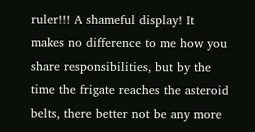ruler!!! A shameful display! It makes no difference to me how you share responsibilities, but by the time the frigate reaches the asteroid belts, there better not be any more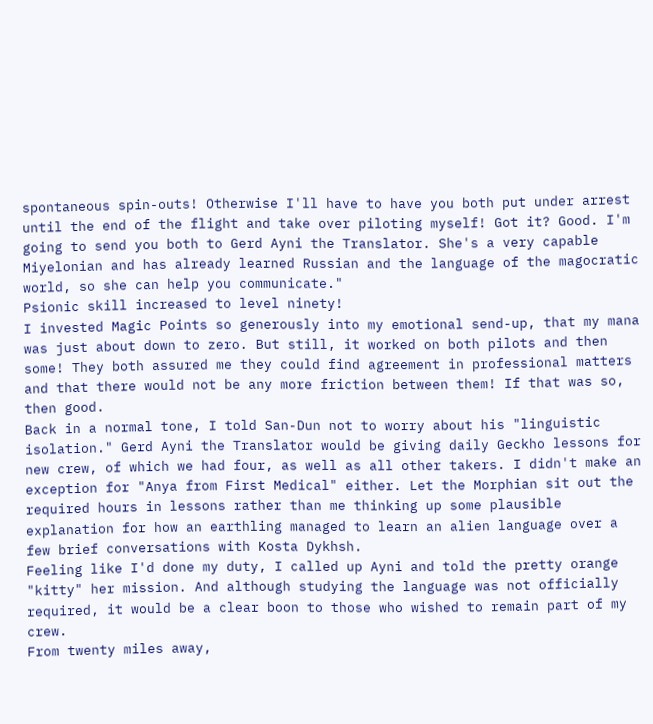spontaneous spin-outs! Otherwise I'll have to have you both put under arrest until the end of the flight and take over piloting myself! Got it? Good. I'm going to send you both to Gerd Ayni the Translator. She's a very capable Miyelonian and has already learned Russian and the language of the magocratic world, so she can help you communicate."
Psionic skill increased to level ninety!
I invested Magic Points so generously into my emotional send-up, that my mana was just about down to zero. But still, it worked on both pilots and then some! They both assured me they could find agreement in professional matters and that there would not be any more friction between them! If that was so, then good.
Back in a normal tone, I told San-Dun not to worry about his "linguistic isolation." Gerd Ayni the Translator would be giving daily Geckho lessons for new crew, of which we had four, as well as all other takers. I didn't make an exception for "Anya from First Medical" either. Let the Morphian sit out the required hours in lessons rather than me thinking up some plausible explanation for how an earthling managed to learn an alien language over a few brief conversations with Kosta Dykhsh.
Feeling like I'd done my duty, I called up Ayni and told the pretty orange "kitty" her mission. And although studying the language was not officially required, it would be a clear boon to those who wished to remain part of my crew.
From twenty miles away,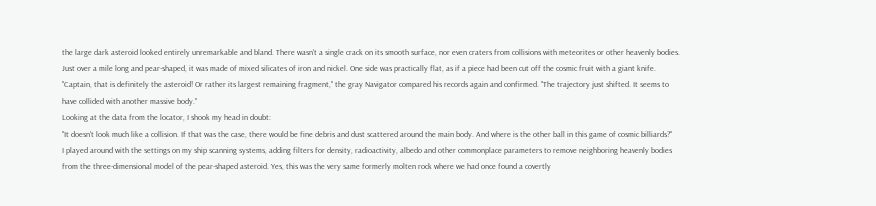the large dark asteroid looked entirely unremarkable and bland. There wasn't a single crack on its smooth surface, nor even craters from collisions with meteorites or other heavenly bodies. Just over a mile long and pear-shaped, it was made of mixed silicates of iron and nickel. One side was practically flat, as if a piece had been cut off the cosmic fruit with a giant knife.
"Captain, that is definitely the asteroid! Or rather its largest remaining fragment," the gray Navigator compared his records again and confirmed. "The trajectory just shifted. It seems to have collided with another massive body."
Looking at the data from the locator, I shook my head in doubt:
"It doesn't look much like a collision. If that was the case, there would be fine debris and dust scattered around the main body. And where is the other ball in this game of cosmic billiards?"
I played around with the settings on my ship scanning systems, adding filters for density, radioactivity, albedo and other commonplace parameters to remove neighboring heavenly bodies from the three-dimensional model of the pear-shaped asteroid. Yes, this was the very same formerly molten rock where we had once found a covertly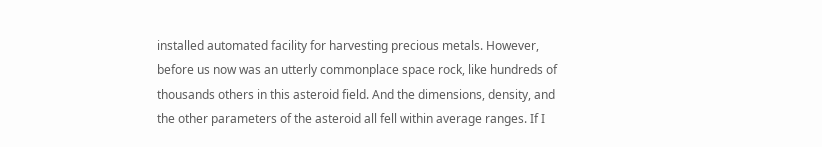installed automated facility for harvesting precious metals. However, before us now was an utterly commonplace space rock, like hundreds of thousands others in this asteroid field. And the dimensions, density, and the other parameters of the asteroid all fell within average ranges. If I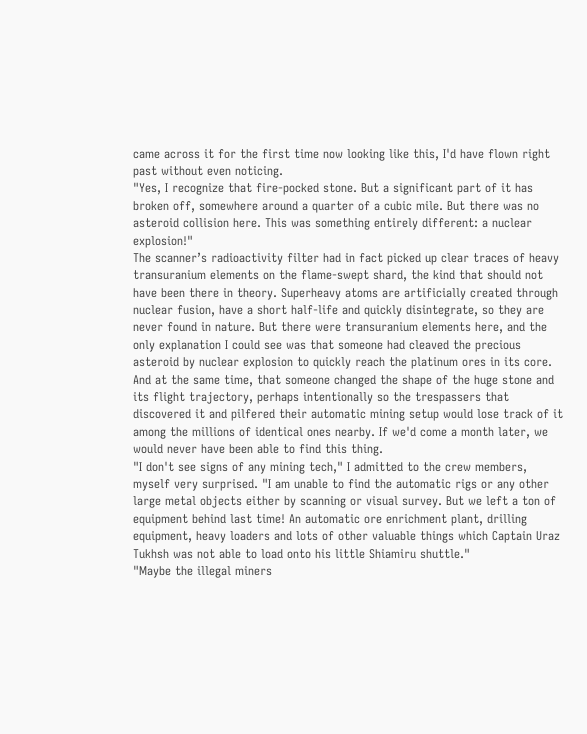came across it for the first time now looking like this, I'd have flown right past without even noticing.
"Yes, I recognize that fire-pocked stone. But a significant part of it has broken off, somewhere around a quarter of a cubic mile. But there was no asteroid collision here. This was something entirely different: a nuclear explosion!"
The scanner’s radioactivity filter had in fact picked up clear traces of heavy transuranium elements on the flame-swept shard, the kind that should not have been there in theory. Superheavy atoms are artificially created through nuclear fusion, have a short half-life and quickly disintegrate, so they are never found in nature. But there were transuranium elements here, and the only explanation I could see was that someone had cleaved the precious asteroid by nuclear explosion to quickly reach the platinum ores in its core. And at the same time, that someone changed the shape of the huge stone and its flight trajectory, perhaps intentionally so the trespassers that discovered it and pilfered their automatic mining setup would lose track of it among the millions of identical ones nearby. If we'd come a month later, we would never have been able to find this thing.
"I don't see signs of any mining tech," I admitted to the crew members, myself very surprised. "I am unable to find the automatic rigs or any other large metal objects either by scanning or visual survey. But we left a ton of equipment behind last time! An automatic ore enrichment plant, drilling equipment, heavy loaders and lots of other valuable things which Captain Uraz Tukhsh was not able to load onto his little Shiamiru shuttle."
"Maybe the illegal miners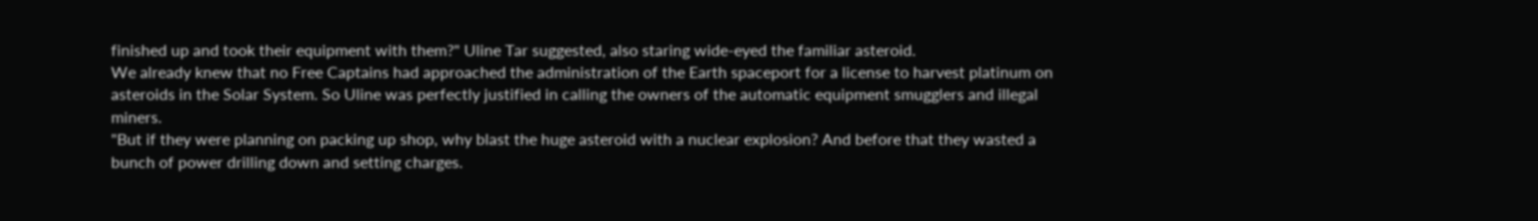finished up and took their equipment with them?" Uline Tar suggested, also staring wide-eyed the familiar asteroid.
We already knew that no Free Captains had approached the administration of the Earth spaceport for a license to harvest platinum on asteroids in the Solar System. So Uline was perfectly justified in calling the owners of the automatic equipment smugglers and illegal miners.
"But if they were planning on packing up shop, why blast the huge asteroid with a nuclear explosion? And before that they wasted a bunch of power drilling down and setting charges.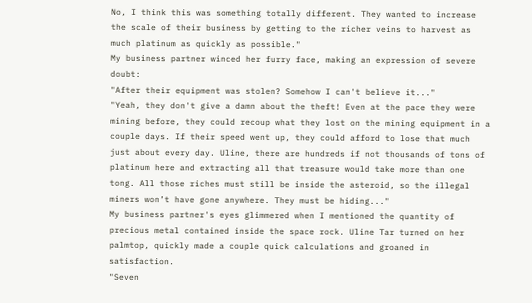No, I think this was something totally different. They wanted to increase the scale of their business by getting to the richer veins to harvest as much platinum as quickly as possible."
My business partner winced her furry face, making an expression of severe doubt:
"After their equipment was stolen? Somehow I can't believe it..."
"Yeah, they don't give a damn about the theft! Even at the pace they were mining before, they could recoup what they lost on the mining equipment in a couple days. If their speed went up, they could afford to lose that much just about every day. Uline, there are hundreds if not thousands of tons of platinum here and extracting all that treasure would take more than one tong. All those riches must still be inside the asteroid, so the illegal miners won’t have gone anywhere. They must be hiding..."
My business partner's eyes glimmered when I mentioned the quantity of precious metal contained inside the space rock. Uline Tar turned on her palmtop, quickly made a couple quick calculations and groaned in satisfaction.
"Seven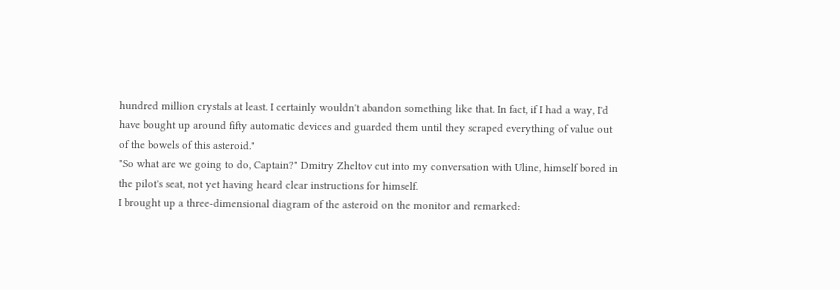hundred million crystals at least. I certainly wouldn't abandon something like that. In fact, if I had a way, I'd have bought up around fifty automatic devices and guarded them until they scraped everything of value out of the bowels of this asteroid."
"So what are we going to do, Captain?" Dmitry Zheltov cut into my conversation with Uline, himself bored in the pilot's seat, not yet having heard clear instructions for himself.
I brought up a three-dimensional diagram of the asteroid on the monitor and remarked: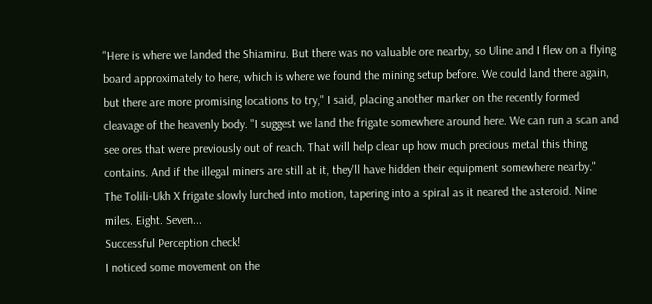"Here is where we landed the Shiamiru. But there was no valuable ore nearby, so Uline and I flew on a flying board approximately to here, which is where we found the mining setup before. We could land there again, but there are more promising locations to try," I said, placing another marker on the recently formed cleavage of the heavenly body. "I suggest we land the frigate somewhere around here. We can run a scan and see ores that were previously out of reach. That will help clear up how much precious metal this thing contains. And if the illegal miners are still at it, they'll have hidden their equipment somewhere nearby."
The Tolili-Ukh X frigate slowly lurched into motion, tapering into a spiral as it neared the asteroid. Nine miles. Eight. Seven...
Successful Perception check!
I noticed some movement on the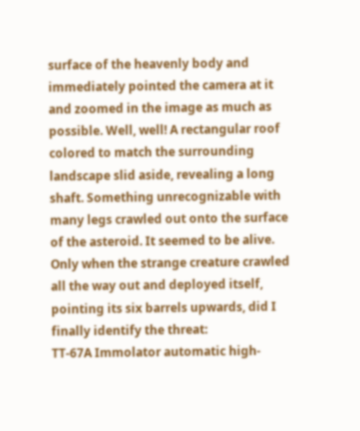surface of the heavenly body and immediately pointed the camera at it and zoomed in the image as much as possible. Well, well! A rectangular roof colored to match the surrounding landscape slid aside, revealing a long shaft. Something unrecognizable with many legs crawled out onto the surface of the asteroid. It seemed to be alive. Only when the strange creature crawled all the way out and deployed itself, pointing its six barrels upwards, did I finally identify the threat:
TT-67A Immolator automatic high-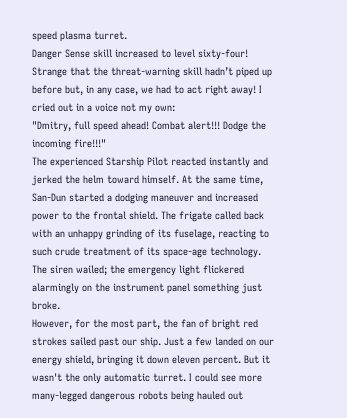speed plasma turret.
Danger Sense skill increased to level sixty-four!
Strange that the threat-warning skill hadn’t piped up before but, in any case, we had to act right away! I cried out in a voice not my own:
"Dmitry, full speed ahead! Combat alert!!! Dodge the incoming fire!!!"
The experienced Starship Pilot reacted instantly and jerked the helm toward himself. At the same time, San-Dun started a dodging maneuver and increased power to the frontal shield. The frigate called back with an unhappy grinding of its fuselage, reacting to such crude treatment of its space-age technology. The siren wailed; the emergency light flickered alarmingly on the instrument panel something just broke.
However, for the most part, the fan of bright red strokes sailed past our ship. Just a few landed on our energy shield, bringing it down eleven percent. But it wasn't the only automatic turret. I could see more many-legged dangerous robots being hauled out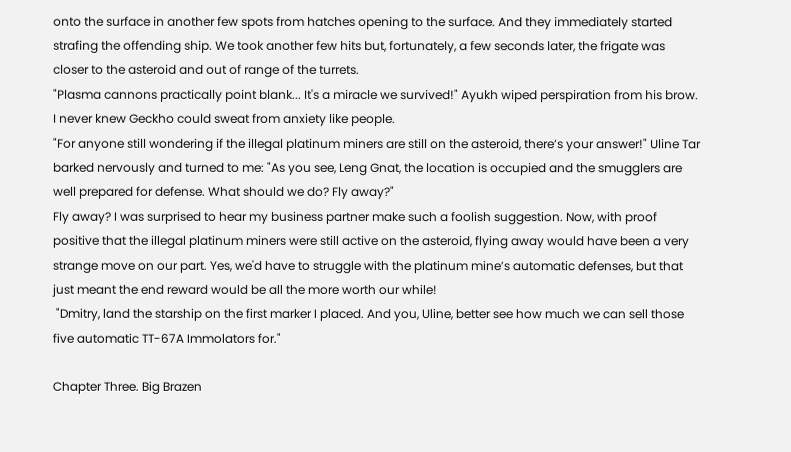onto the surface in another few spots from hatches opening to the surface. And they immediately started strafing the offending ship. We took another few hits but, fortunately, a few seconds later, the frigate was closer to the asteroid and out of range of the turrets.
"Plasma cannons practically point blank... It's a miracle we survived!" Ayukh wiped perspiration from his brow. I never knew Geckho could sweat from anxiety like people.
"For anyone still wondering if the illegal platinum miners are still on the asteroid, there’s your answer!" Uline Tar barked nervously and turned to me: "As you see, Leng Gnat, the location is occupied and the smugglers are well prepared for defense. What should we do? Fly away?"
Fly away? I was surprised to hear my business partner make such a foolish suggestion. Now, with proof positive that the illegal platinum miners were still active on the asteroid, flying away would have been a very strange move on our part. Yes, we'd have to struggle with the platinum mine’s automatic defenses, but that just meant the end reward would be all the more worth our while!
 "Dmitry, land the starship on the first marker I placed. And you, Uline, better see how much we can sell those five automatic TT-67A Immolators for."

Chapter Three. Big Brazen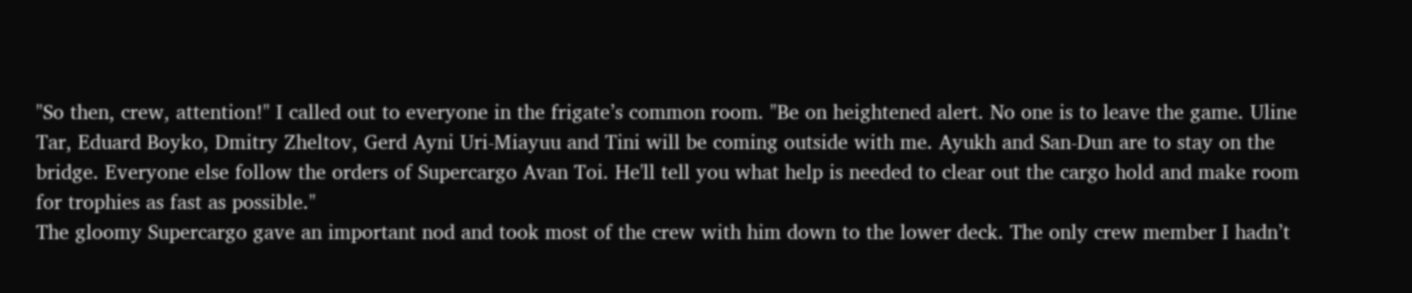"So then, crew, attention!" I called out to everyone in the frigate’s common room. "Be on heightened alert. No one is to leave the game. Uline Tar, Eduard Boyko, Dmitry Zheltov, Gerd Ayni Uri-Miayuu and Tini will be coming outside with me. Ayukh and San-Dun are to stay on the bridge. Everyone else follow the orders of Supercargo Avan Toi. He'll tell you what help is needed to clear out the cargo hold and make room for trophies as fast as possible."
The gloomy Supercargo gave an important nod and took most of the crew with him down to the lower deck. The only crew member I hadn’t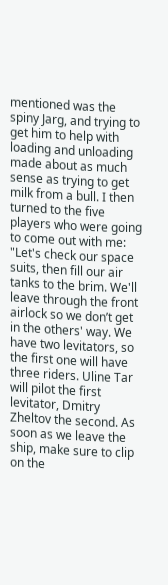mentioned was the spiny Jarg, and trying to get him to help with loading and unloading made about as much sense as trying to get milk from a bull. I then turned to the five players who were going to come out with me:
"Let's check our space suits, then fill our air tanks to the brim. We'll leave through the front airlock so we don’t get in the others' way. We have two levitators, so the first one will have three riders. Uline Tar will pilot the first levitator, Dmitry Zheltov the second. As soon as we leave the ship, make sure to clip on the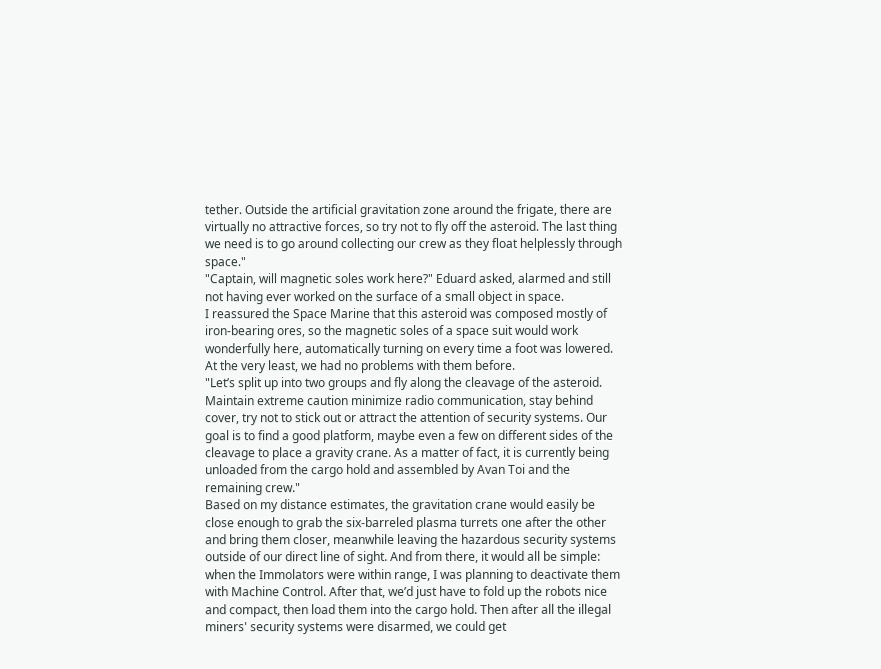tether. Outside the artificial gravitation zone around the frigate, there are virtually no attractive forces, so try not to fly off the asteroid. The last thing we need is to go around collecting our crew as they float helplessly through space."
"Captain, will magnetic soles work here?" Eduard asked, alarmed and still not having ever worked on the surface of a small object in space.
I reassured the Space Marine that this asteroid was composed mostly of iron-bearing ores, so the magnetic soles of a space suit would work wonderfully here, automatically turning on every time a foot was lowered. At the very least, we had no problems with them before.
"Let’s split up into two groups and fly along the cleavage of the asteroid. Maintain extreme caution minimize radio communication, stay behind cover, try not to stick out or attract the attention of security systems. Our goal is to find a good platform, maybe even a few on different sides of the cleavage to place a gravity crane. As a matter of fact, it is currently being unloaded from the cargo hold and assembled by Avan Toi and the remaining crew."
Based on my distance estimates, the gravitation crane would easily be close enough to grab the six-barreled plasma turrets one after the other and bring them closer, meanwhile leaving the hazardous security systems outside of our direct line of sight. And from there, it would all be simple: when the Immolators were within range, I was planning to deactivate them with Machine Control. After that, we’d just have to fold up the robots nice and compact, then load them into the cargo hold. Then after all the illegal miners' security systems were disarmed, we could get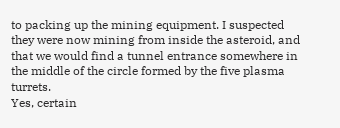to packing up the mining equipment. I suspected they were now mining from inside the asteroid, and that we would find a tunnel entrance somewhere in the middle of the circle formed by the five plasma turrets.
Yes, certain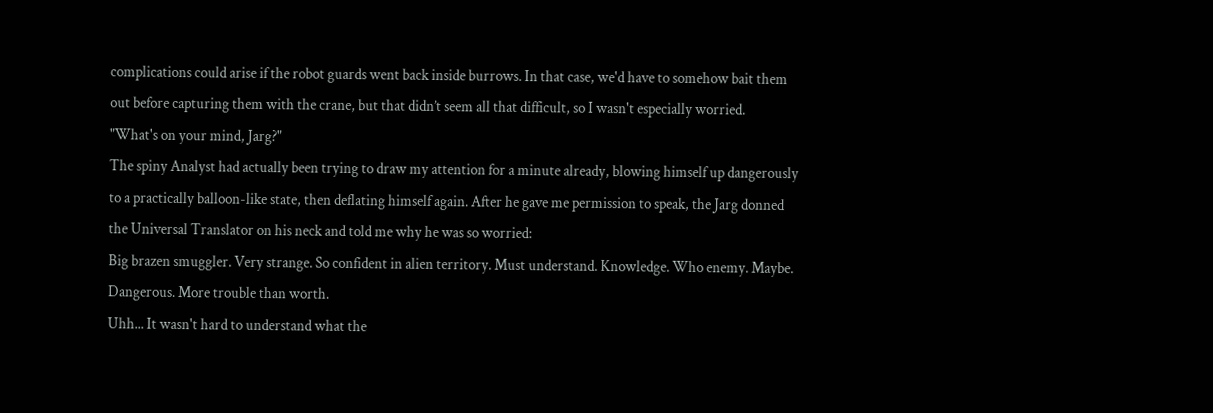complications could arise if the robot guards went back inside burrows. In that case, we'd have to somehow bait them out before capturing them with the crane, but that didn’t seem all that difficult, so I wasn't especially worried.
"What's on your mind, Jarg?"
The spiny Analyst had actually been trying to draw my attention for a minute already, blowing himself up dangerously to a practically balloon-like state, then deflating himself again. After he gave me permission to speak, the Jarg donned the Universal Translator on his neck and told me why he was so worried:
Big brazen smuggler. Very strange. So confident in alien territory. Must understand. Knowledge. Who enemy. Maybe. Dangerous. More trouble than worth.
Uhh... It wasn't hard to understand what the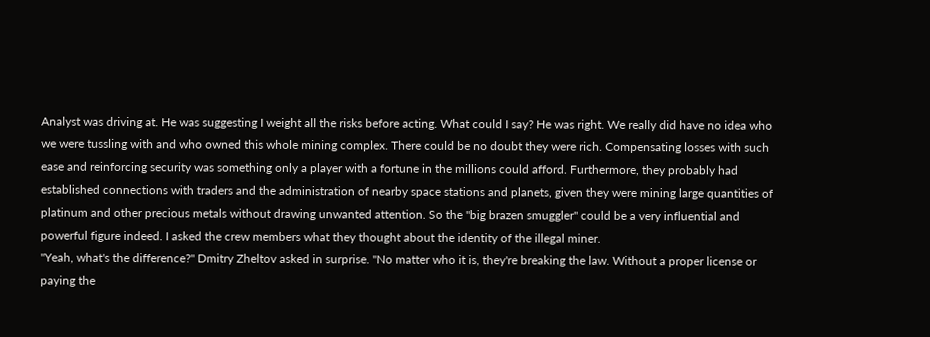Analyst was driving at. He was suggesting I weight all the risks before acting. What could I say? He was right. We really did have no idea who we were tussling with and who owned this whole mining complex. There could be no doubt they were rich. Compensating losses with such ease and reinforcing security was something only a player with a fortune in the millions could afford. Furthermore, they probably had established connections with traders and the administration of nearby space stations and planets, given they were mining large quantities of platinum and other precious metals without drawing unwanted attention. So the "big brazen smuggler" could be a very influential and powerful figure indeed. I asked the crew members what they thought about the identity of the illegal miner.
"Yeah, what's the difference?" Dmitry Zheltov asked in surprise. "No matter who it is, they're breaking the law. Without a proper license or paying the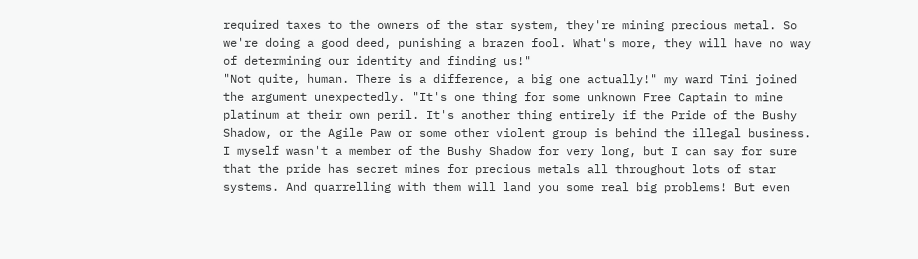required taxes to the owners of the star system, they're mining precious metal. So we're doing a good deed, punishing a brazen fool. What's more, they will have no way of determining our identity and finding us!"
"Not quite, human. There is a difference, a big one actually!" my ward Tini joined the argument unexpectedly. "It's one thing for some unknown Free Captain to mine platinum at their own peril. It's another thing entirely if the Pride of the Bushy Shadow, or the Agile Paw or some other violent group is behind the illegal business. I myself wasn't a member of the Bushy Shadow for very long, but I can say for sure that the pride has secret mines for precious metals all throughout lots of star systems. And quarrelling with them will land you some real big problems! But even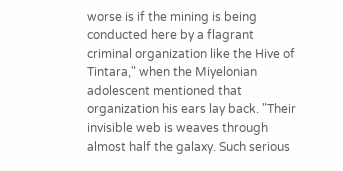worse is if the mining is being conducted here by a flagrant criminal organization like the Hive of Tintara," when the Miyelonian adolescent mentioned that organization his ears lay back. "Their invisible web is weaves through almost half the galaxy. Such serious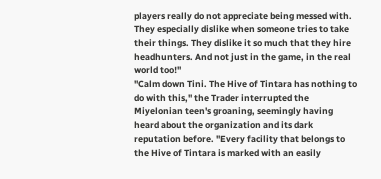players really do not appreciate being messed with. They especially dislike when someone tries to take their things. They dislike it so much that they hire headhunters. And not just in the game, in the real world too!"
"Calm down Tini. The Hive of Tintara has nothing to do with this," the Trader interrupted the Miyelonian teen's groaning, seemingly having heard about the organization and its dark reputation before. "Every facility that belongs to the Hive of Tintara is marked with an easily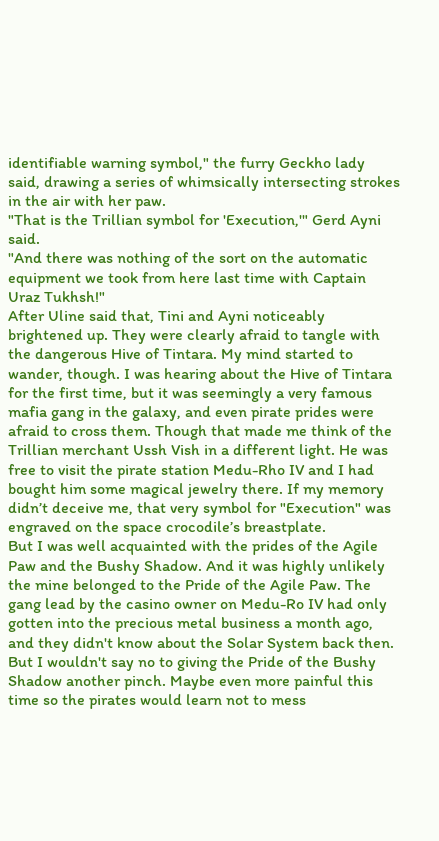identifiable warning symbol," the furry Geckho lady said, drawing a series of whimsically intersecting strokes in the air with her paw.
"That is the Trillian symbol for 'Execution,'" Gerd Ayni said.
"And there was nothing of the sort on the automatic equipment we took from here last time with Captain Uraz Tukhsh!"
After Uline said that, Tini and Ayni noticeably brightened up. They were clearly afraid to tangle with the dangerous Hive of Tintara. My mind started to wander, though. I was hearing about the Hive of Tintara for the first time, but it was seemingly a very famous mafia gang in the galaxy, and even pirate prides were afraid to cross them. Though that made me think of the Trillian merchant Ussh Vish in a different light. He was free to visit the pirate station Medu-Rho IV and I had bought him some magical jewelry there. If my memory didn’t deceive me, that very symbol for "Execution" was engraved on the space crocodile’s breastplate.
But I was well acquainted with the prides of the Agile Paw and the Bushy Shadow. And it was highly unlikely the mine belonged to the Pride of the Agile Paw. The gang lead by the casino owner on Medu-Ro IV had only gotten into the precious metal business a month ago, and they didn't know about the Solar System back then. But I wouldn't say no to giving the Pride of the Bushy Shadow another pinch. Maybe even more painful this time so the pirates would learn not to mess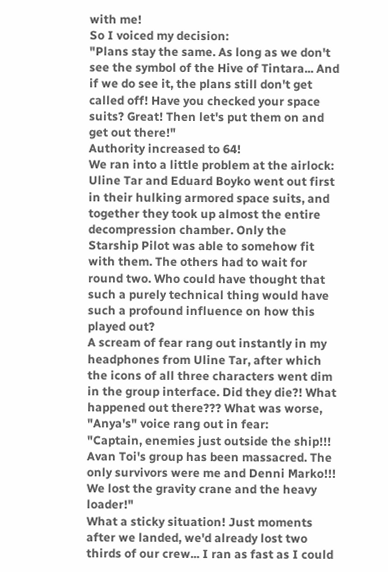with me!
So I voiced my decision:
"Plans stay the same. As long as we don't see the symbol of the Hive of Tintara... And if we do see it, the plans still don't get called off! Have you checked your space suits? Great! Then let's put them on and get out there!"
Authority increased to 64!
We ran into a little problem at the airlock: Uline Tar and Eduard Boyko went out first in their hulking armored space suits, and together they took up almost the entire decompression chamber. Only the Starship Pilot was able to somehow fit with them. The others had to wait for round two. Who could have thought that such a purely technical thing would have such a profound influence on how this played out?
A scream of fear rang out instantly in my headphones from Uline Tar, after which the icons of all three characters went dim in the group interface. Did they die?! What happened out there??? What was worse, "Anya's" voice rang out in fear:
"Captain, enemies just outside the ship!!! Avan Toi's group has been massacred. The only survivors were me and Denni Marko!!! We lost the gravity crane and the heavy loader!"
What a sticky situation! Just moments after we landed, we'd already lost two thirds of our crew... I ran as fast as I could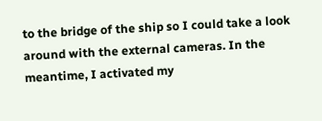to the bridge of the ship so I could take a look around with the external cameras. In the meantime, I activated my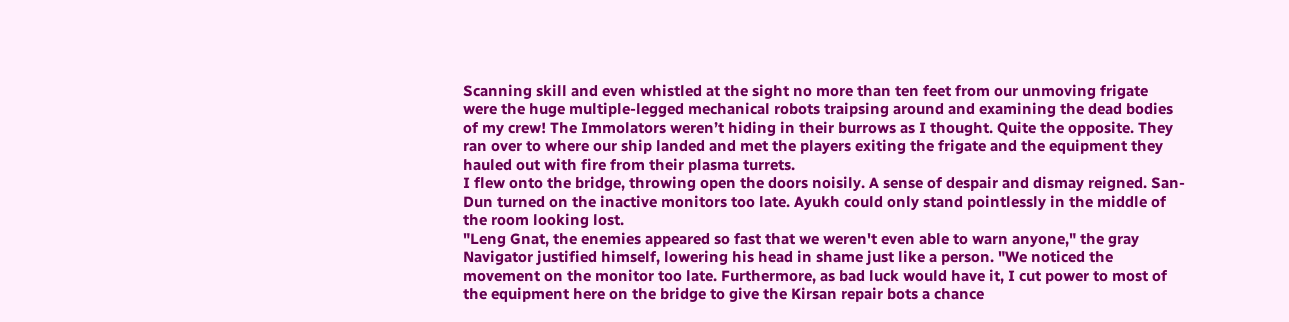Scanning skill and even whistled at the sight no more than ten feet from our unmoving frigate were the huge multiple-legged mechanical robots traipsing around and examining the dead bodies of my crew! The Immolators weren’t hiding in their burrows as I thought. Quite the opposite. They ran over to where our ship landed and met the players exiting the frigate and the equipment they hauled out with fire from their plasma turrets.
I flew onto the bridge, throwing open the doors noisily. A sense of despair and dismay reigned. San-Dun turned on the inactive monitors too late. Ayukh could only stand pointlessly in the middle of the room looking lost.
"Leng Gnat, the enemies appeared so fast that we weren't even able to warn anyone," the gray Navigator justified himself, lowering his head in shame just like a person. "We noticed the movement on the monitor too late. Furthermore, as bad luck would have it, I cut power to most of the equipment here on the bridge to give the Kirsan repair bots a chance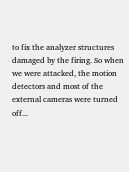to fix the analyzer structures damaged by the firing. So when we were attacked, the motion detectors and most of the external cameras were turned off...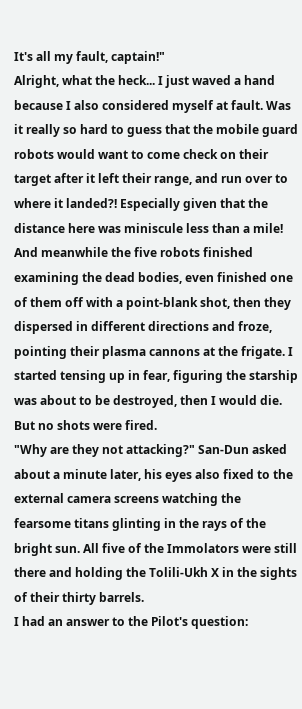It's all my fault, captain!"
Alright, what the heck... I just waved a hand because I also considered myself at fault. Was it really so hard to guess that the mobile guard robots would want to come check on their target after it left their range, and run over to where it landed?! Especially given that the distance here was miniscule less than a mile!
And meanwhile the five robots finished examining the dead bodies, even finished one of them off with a point-blank shot, then they dispersed in different directions and froze, pointing their plasma cannons at the frigate. I started tensing up in fear, figuring the starship was about to be destroyed, then I would die. But no shots were fired.
"Why are they not attacking?" San-Dun asked about a minute later, his eyes also fixed to the external camera screens watching the fearsome titans glinting in the rays of the bright sun. All five of the Immolators were still there and holding the Tolili-Ukh X in the sights of their thirty barrels.
I had an answer to the Pilot's question: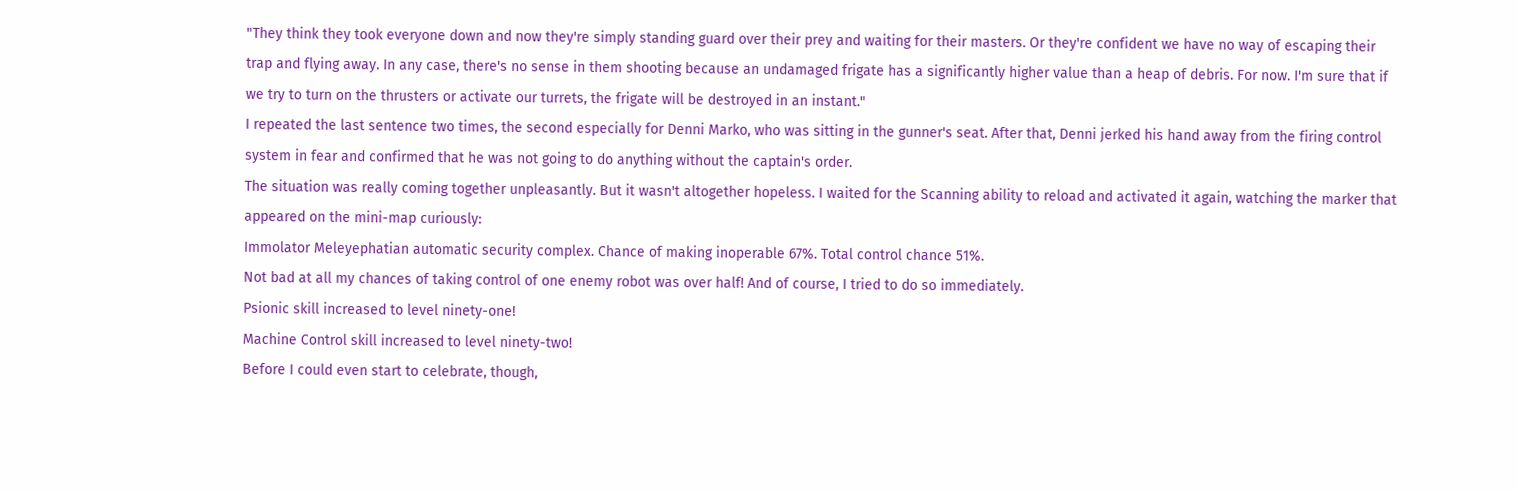"They think they took everyone down and now they're simply standing guard over their prey and waiting for their masters. Or they're confident we have no way of escaping their trap and flying away. In any case, there's no sense in them shooting because an undamaged frigate has a significantly higher value than a heap of debris. For now. I'm sure that if we try to turn on the thrusters or activate our turrets, the frigate will be destroyed in an instant."
I repeated the last sentence two times, the second especially for Denni Marko, who was sitting in the gunner's seat. After that, Denni jerked his hand away from the firing control system in fear and confirmed that he was not going to do anything without the captain's order.
The situation was really coming together unpleasantly. But it wasn't altogether hopeless. I waited for the Scanning ability to reload and activated it again, watching the marker that appeared on the mini-map curiously:
Immolator Meleyephatian automatic security complex. Chance of making inoperable 67%. Total control chance 51%.
Not bad at all my chances of taking control of one enemy robot was over half! And of course, I tried to do so immediately.
Psionic skill increased to level ninety-one!
Machine Control skill increased to level ninety-two!
Before I could even start to celebrate, though,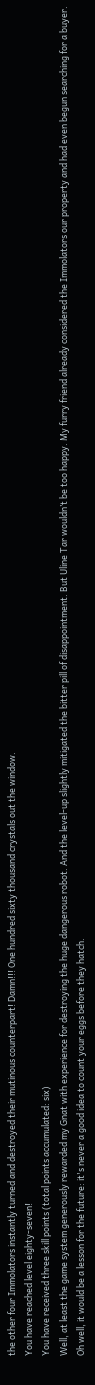the other four Immolators instantly turned and destroyed their mutinous counterpart! Damn!!! One hundred sixty thousand crystals out the window.
You have reached level eighty-seven!
You have received three skill points (total points accumulated: six)
Well, at least the game system generously rewarded my Gnat with experience for destroying the huge dangerous robot. And the level-up slightly mitigated the bitter pill of disappointment. But Uline Tar wouldn’t be too happy. My furry friend already considered the Immolators our property and had even begun searching for a buyer. Oh well, it would be a lesson for the future: it's never a good idea to count your eggs before they hatch.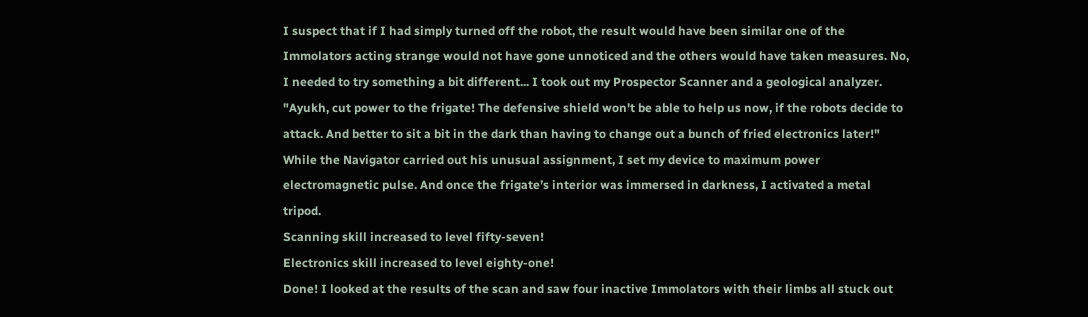I suspect that if I had simply turned off the robot, the result would have been similar one of the Immolators acting strange would not have gone unnoticed and the others would have taken measures. No, I needed to try something a bit different... I took out my Prospector Scanner and a geological analyzer.
"Ayukh, cut power to the frigate! The defensive shield won't be able to help us now, if the robots decide to attack. And better to sit a bit in the dark than having to change out a bunch of fried electronics later!"
While the Navigator carried out his unusual assignment, I set my device to maximum power electromagnetic pulse. And once the frigate’s interior was immersed in darkness, I activated a metal tripod.
Scanning skill increased to level fifty-seven!
Electronics skill increased to level eighty-one!
Done! I looked at the results of the scan and saw four inactive Immolators with their limbs all stuck out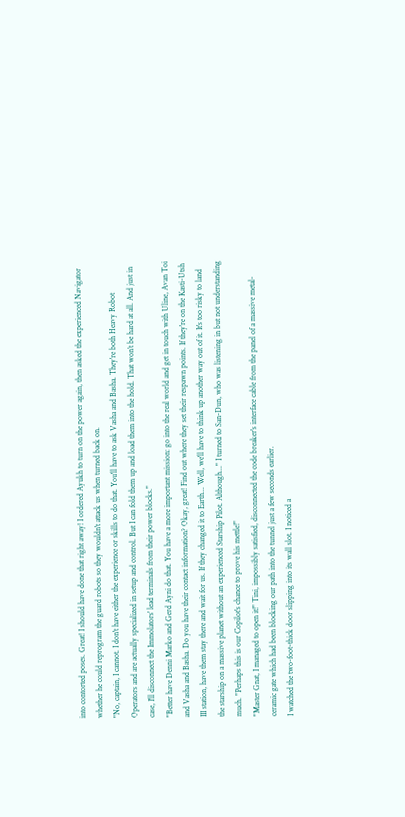into contorted poses. Great! I should have done that right away! I ordered Ayukh to turn on the power again, then asked the experienced Navigator whether he could reprogram the guard robots so they wouldn't attack us when turned back on.
"No, captain, I cannot. I don't have either the experience or skills to do that. You'll have to ask Vasha and Basha. They're both Heavy Robot Operators and are actually specialized in setup and control. But I can fold them up and load them into the hold. That won’t be hard at all. And just in case, I'll disconnect the Immolators' lead terminals from their power blocks."
"Better have Denni Marko and Gerd Ayni do that. You have a more important mission: go into the real world and get in touch with Uline, Avan Toi and Vasha and Basha. Do you have their contact information? Okay, great! Find out where they set their respawn points. If they're on the Kasti-Utsh III station, have them stay there and wait for us. If they changed it to Earth... Well, we'll have to think up another way out of it. It's too risky to land the starship on a massive planet without an experienced Starship Pilot. Although..." I turned to San-Dun, who was listening in but not understanding much. "Perhaps this is our Copilot's chance to prove his mettle!"
"Master Gnat, I managed to open it!" Tini, impossibly satisfied, disconnected the code breaker's interface cable from the panel of a massive metal-ceramic gate which had been blocking our path into the tunnel just a few seconds earlier.
I watched the two-foot-thick door slipping into its wall slot. I noticed a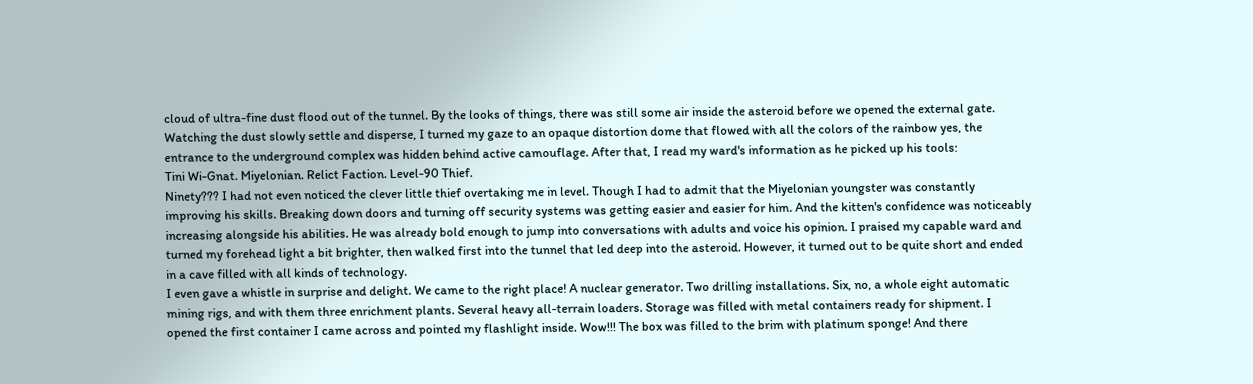cloud of ultra-fine dust flood out of the tunnel. By the looks of things, there was still some air inside the asteroid before we opened the external gate. Watching the dust slowly settle and disperse, I turned my gaze to an opaque distortion dome that flowed with all the colors of the rainbow yes, the entrance to the underground complex was hidden behind active camouflage. After that, I read my ward's information as he picked up his tools:
Tini Wi-Gnat. Miyelonian. Relict Faction. Level-90 Thief.
Ninety??? I had not even noticed the clever little thief overtaking me in level. Though I had to admit that the Miyelonian youngster was constantly improving his skills. Breaking down doors and turning off security systems was getting easier and easier for him. And the kitten's confidence was noticeably increasing alongside his abilities. He was already bold enough to jump into conversations with adults and voice his opinion. I praised my capable ward and turned my forehead light a bit brighter, then walked first into the tunnel that led deep into the asteroid. However, it turned out to be quite short and ended in a cave filled with all kinds of technology.
I even gave a whistle in surprise and delight. We came to the right place! A nuclear generator. Two drilling installations. Six, no, a whole eight automatic mining rigs, and with them three enrichment plants. Several heavy all-terrain loaders. Storage was filled with metal containers ready for shipment. I opened the first container I came across and pointed my flashlight inside. Wow!!! The box was filled to the brim with platinum sponge! And there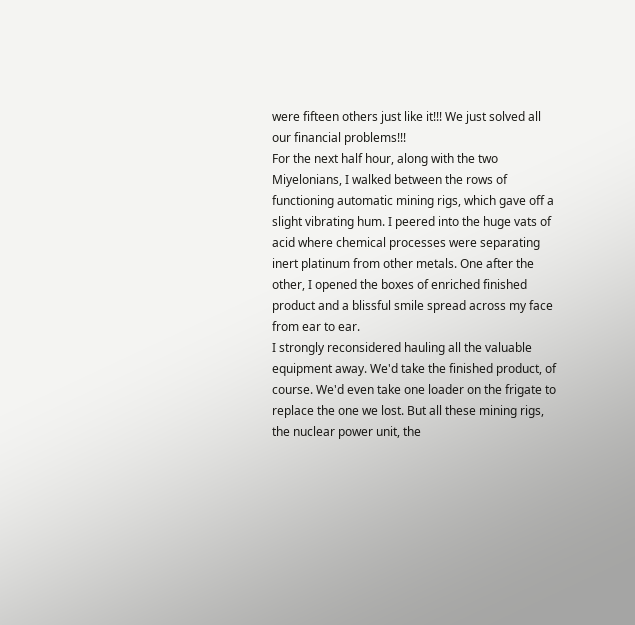were fifteen others just like it!!! We just solved all our financial problems!!!
For the next half hour, along with the two Miyelonians, I walked between the rows of functioning automatic mining rigs, which gave off a slight vibrating hum. I peered into the huge vats of acid where chemical processes were separating inert platinum from other metals. One after the other, I opened the boxes of enriched finished product and a blissful smile spread across my face from ear to ear.
I strongly reconsidered hauling all the valuable equipment away. We'd take the finished product, of course. We'd even take one loader on the frigate to replace the one we lost. But all these mining rigs, the nuclear power unit, the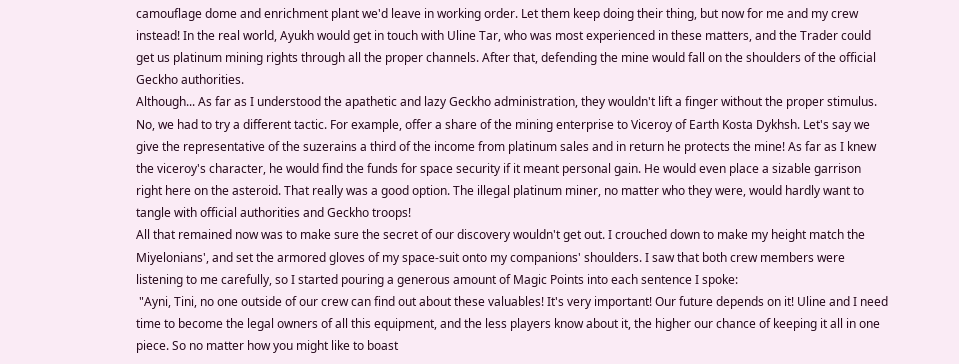camouflage dome and enrichment plant we'd leave in working order. Let them keep doing their thing, but now for me and my crew instead! In the real world, Ayukh would get in touch with Uline Tar, who was most experienced in these matters, and the Trader could get us platinum mining rights through all the proper channels. After that, defending the mine would fall on the shoulders of the official Geckho authorities.
Although... As far as I understood the apathetic and lazy Geckho administration, they wouldn't lift a finger without the proper stimulus. No, we had to try a different tactic. For example, offer a share of the mining enterprise to Viceroy of Earth Kosta Dykhsh. Let's say we give the representative of the suzerains a third of the income from platinum sales and in return he protects the mine! As far as I knew the viceroy's character, he would find the funds for space security if it meant personal gain. He would even place a sizable garrison right here on the asteroid. That really was a good option. The illegal platinum miner, no matter who they were, would hardly want to tangle with official authorities and Geckho troops!
All that remained now was to make sure the secret of our discovery wouldn't get out. I crouched down to make my height match the Miyelonians', and set the armored gloves of my space-suit onto my companions' shoulders. I saw that both crew members were listening to me carefully, so I started pouring a generous amount of Magic Points into each sentence I spoke:
 "Ayni, Tini, no one outside of our crew can find out about these valuables! It's very important! Our future depends on it! Uline and I need time to become the legal owners of all this equipment, and the less players know about it, the higher our chance of keeping it all in one piece. So no matter how you might like to boast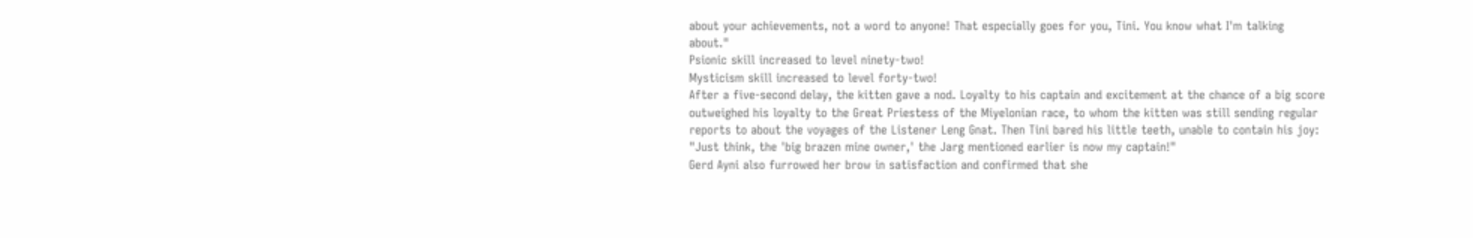about your achievements, not a word to anyone! That especially goes for you, Tini. You know what I'm talking about."
Psionic skill increased to level ninety-two!
Mysticism skill increased to level forty-two!
After a five-second delay, the kitten gave a nod. Loyalty to his captain and excitement at the chance of a big score outweighed his loyalty to the Great Priestess of the Miyelonian race, to whom the kitten was still sending regular reports to about the voyages of the Listener Leng Gnat. Then Tini bared his little teeth, unable to contain his joy:
"Just think, the 'big brazen mine owner,' the Jarg mentioned earlier is now my captain!"
Gerd Ayni also furrowed her brow in satisfaction and confirmed that she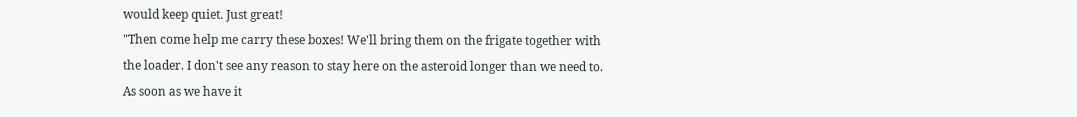would keep quiet. Just great!
"Then come help me carry these boxes! We'll bring them on the frigate together with the loader. I don't see any reason to stay here on the asteroid longer than we need to. As soon as we have it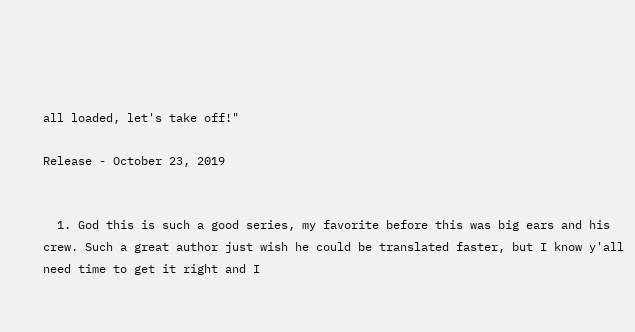all loaded, let's take off!"

Release - October 23, 2019


  1. God this is such a good series, my favorite before this was big ears and his crew. Such a great author just wish he could be translated faster, but I know y'all need time to get it right and I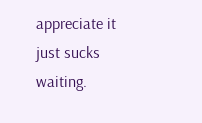appreciate it just sucks waiting.